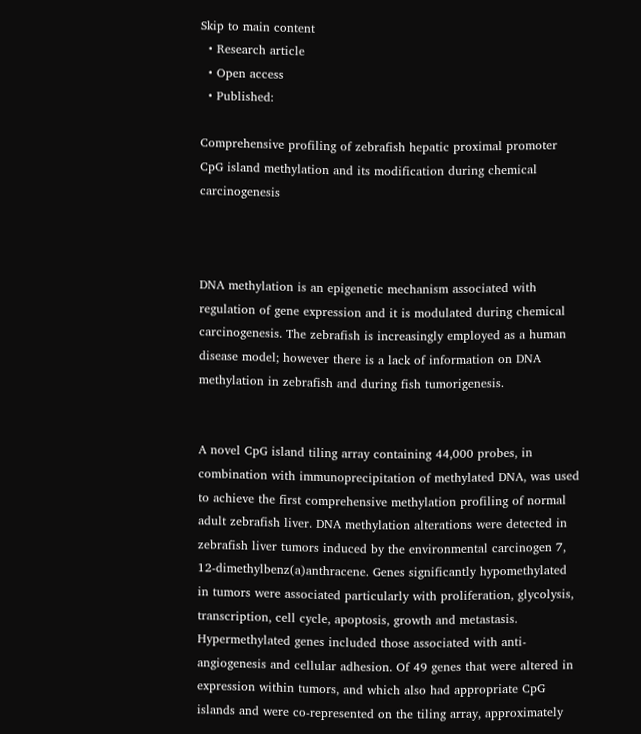Skip to main content
  • Research article
  • Open access
  • Published:

Comprehensive profiling of zebrafish hepatic proximal promoter CpG island methylation and its modification during chemical carcinogenesis



DNA methylation is an epigenetic mechanism associated with regulation of gene expression and it is modulated during chemical carcinogenesis. The zebrafish is increasingly employed as a human disease model; however there is a lack of information on DNA methylation in zebrafish and during fish tumorigenesis.


A novel CpG island tiling array containing 44,000 probes, in combination with immunoprecipitation of methylated DNA, was used to achieve the first comprehensive methylation profiling of normal adult zebrafish liver. DNA methylation alterations were detected in zebrafish liver tumors induced by the environmental carcinogen 7, 12-dimethylbenz(a)anthracene. Genes significantly hypomethylated in tumors were associated particularly with proliferation, glycolysis, transcription, cell cycle, apoptosis, growth and metastasis. Hypermethylated genes included those associated with anti-angiogenesis and cellular adhesion. Of 49 genes that were altered in expression within tumors, and which also had appropriate CpG islands and were co-represented on the tiling array, approximately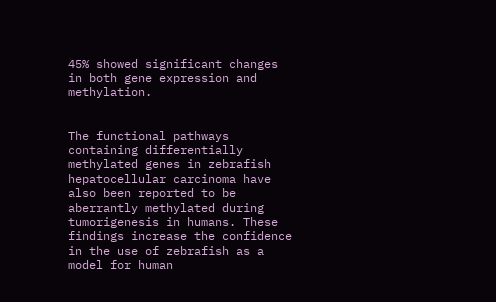45% showed significant changes in both gene expression and methylation.


The functional pathways containing differentially methylated genes in zebrafish hepatocellular carcinoma have also been reported to be aberrantly methylated during tumorigenesis in humans. These findings increase the confidence in the use of zebrafish as a model for human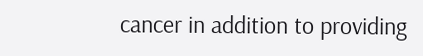cancer in addition to providing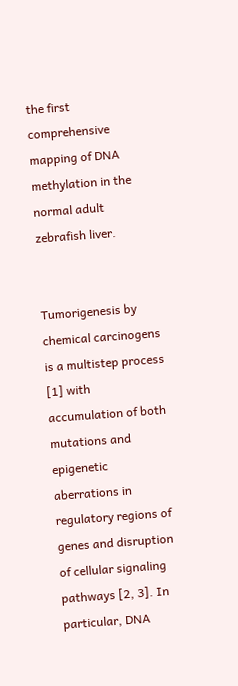the first comprehensive mapping of DNA methylation in the normal adult zebrafish liver.


Tumorigenesis by chemical carcinogens is a multistep process [1] with accumulation of both mutations and epigenetic aberrations in regulatory regions of genes and disruption of cellular signaling pathways [2, 3]. In particular, DNA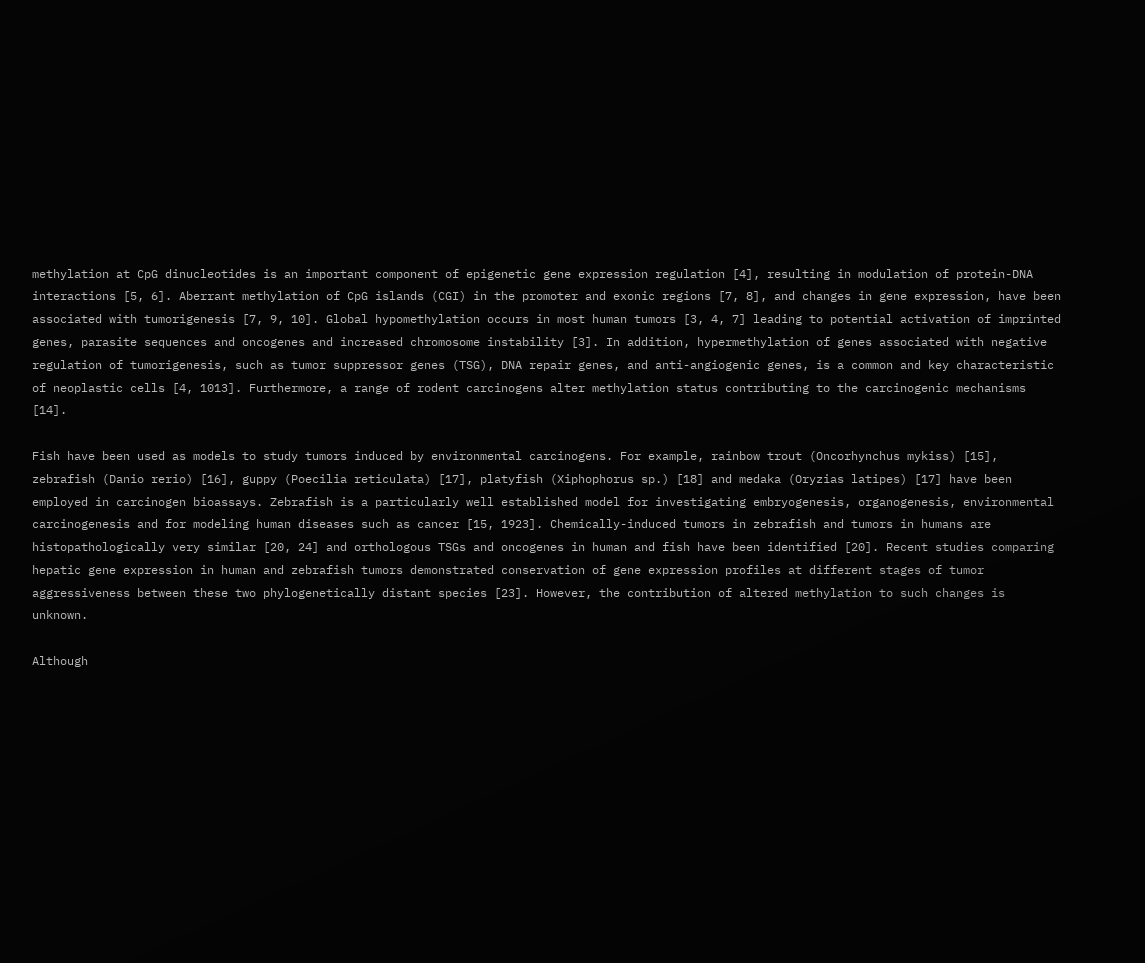methylation at CpG dinucleotides is an important component of epigenetic gene expression regulation [4], resulting in modulation of protein-DNA interactions [5, 6]. Aberrant methylation of CpG islands (CGI) in the promoter and exonic regions [7, 8], and changes in gene expression, have been associated with tumorigenesis [7, 9, 10]. Global hypomethylation occurs in most human tumors [3, 4, 7] leading to potential activation of imprinted genes, parasite sequences and oncogenes and increased chromosome instability [3]. In addition, hypermethylation of genes associated with negative regulation of tumorigenesis, such as tumor suppressor genes (TSG), DNA repair genes, and anti-angiogenic genes, is a common and key characteristic of neoplastic cells [4, 1013]. Furthermore, a range of rodent carcinogens alter methylation status contributing to the carcinogenic mechanisms [14].

Fish have been used as models to study tumors induced by environmental carcinogens. For example, rainbow trout (Oncorhynchus mykiss) [15], zebrafish (Danio rerio) [16], guppy (Poecilia reticulata) [17], platyfish (Xiphophorus sp.) [18] and medaka (Oryzias latipes) [17] have been employed in carcinogen bioassays. Zebrafish is a particularly well established model for investigating embryogenesis, organogenesis, environmental carcinogenesis and for modeling human diseases such as cancer [15, 1923]. Chemically-induced tumors in zebrafish and tumors in humans are histopathologically very similar [20, 24] and orthologous TSGs and oncogenes in human and fish have been identified [20]. Recent studies comparing hepatic gene expression in human and zebrafish tumors demonstrated conservation of gene expression profiles at different stages of tumor aggressiveness between these two phylogenetically distant species [23]. However, the contribution of altered methylation to such changes is unknown.

Although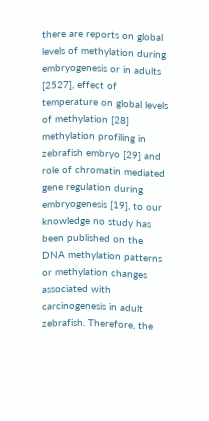there are reports on global levels of methylation during embryogenesis or in adults [2527], effect of temperature on global levels of methylation [28] methylation profiling in zebrafish embryo [29] and role of chromatin mediated gene regulation during embryogenesis [19], to our knowledge no study has been published on the DNA methylation patterns or methylation changes associated with carcinogenesis in adult zebrafish. Therefore, the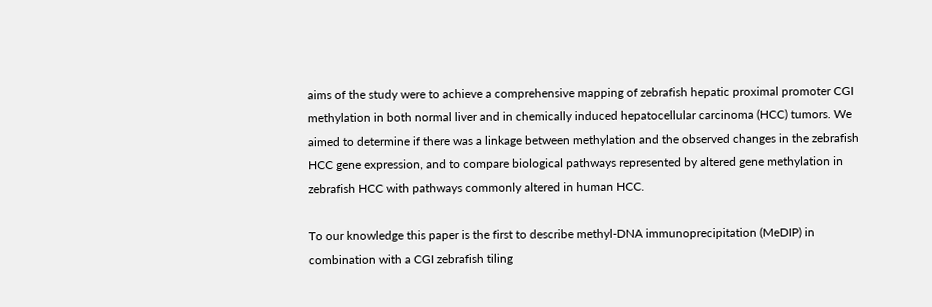aims of the study were to achieve a comprehensive mapping of zebrafish hepatic proximal promoter CGI methylation in both normal liver and in chemically induced hepatocellular carcinoma (HCC) tumors. We aimed to determine if there was a linkage between methylation and the observed changes in the zebrafish HCC gene expression, and to compare biological pathways represented by altered gene methylation in zebrafish HCC with pathways commonly altered in human HCC.

To our knowledge this paper is the first to describe methyl-DNA immunoprecipitation (MeDIP) in combination with a CGI zebrafish tiling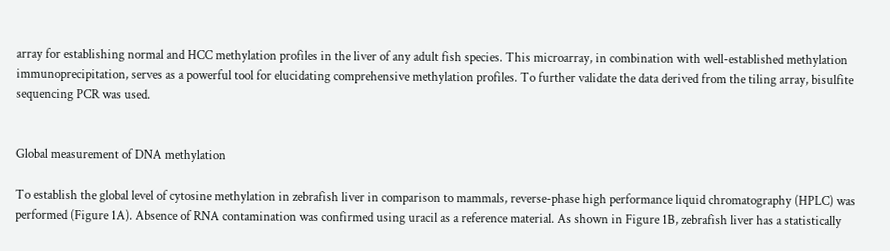array for establishing normal and HCC methylation profiles in the liver of any adult fish species. This microarray, in combination with well-established methylation immunoprecipitation, serves as a powerful tool for elucidating comprehensive methylation profiles. To further validate the data derived from the tiling array, bisulfite sequencing PCR was used.


Global measurement of DNA methylation

To establish the global level of cytosine methylation in zebrafish liver in comparison to mammals, reverse-phase high performance liquid chromatography (HPLC) was performed (Figure 1A). Absence of RNA contamination was confirmed using uracil as a reference material. As shown in Figure 1B, zebrafish liver has a statistically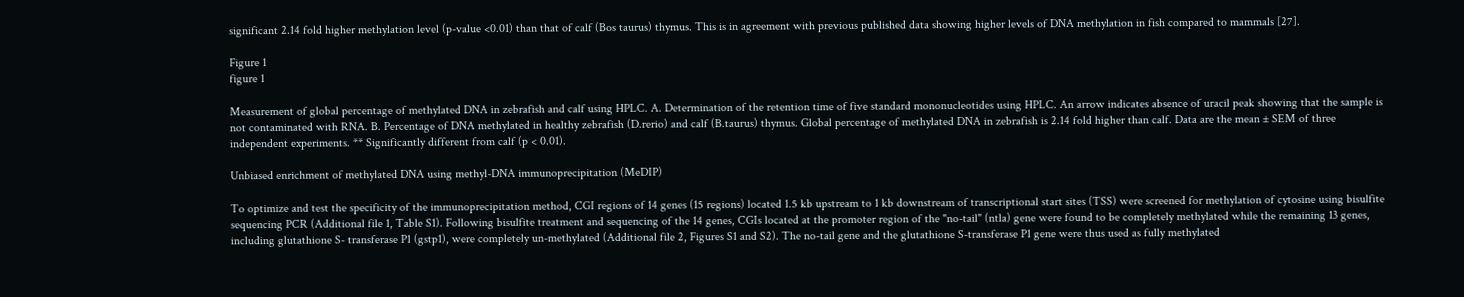significant 2.14 fold higher methylation level (p-value <0.01) than that of calf (Bos taurus) thymus. This is in agreement with previous published data showing higher levels of DNA methylation in fish compared to mammals [27].

Figure 1
figure 1

Measurement of global percentage of methylated DNA in zebrafish and calf using HPLC. A. Determination of the retention time of five standard mononucleotides using HPLC. An arrow indicates absence of uracil peak showing that the sample is not contaminated with RNA. B. Percentage of DNA methylated in healthy zebrafish (D.rerio) and calf (B.taurus) thymus. Global percentage of methylated DNA in zebrafish is 2.14 fold higher than calf. Data are the mean ± SEM of three independent experiments. ** Significantly different from calf (p < 0.01).

Unbiased enrichment of methylated DNA using methyl-DNA immunoprecipitation (MeDIP)

To optimize and test the specificity of the immunoprecipitation method, CGI regions of 14 genes (15 regions) located 1.5 kb upstream to 1 kb downstream of transcriptional start sites (TSS) were screened for methylation of cytosine using bisulfite sequencing PCR (Additional file 1, Table S1). Following bisulfite treatment and sequencing of the 14 genes, CGIs located at the promoter region of the "no-tail" (ntla) gene were found to be completely methylated while the remaining 13 genes, including glutathione S- transferase P1 (gstp1), were completely un-methylated (Additional file 2, Figures S1 and S2). The no-tail gene and the glutathione S-transferase P1 gene were thus used as fully methylated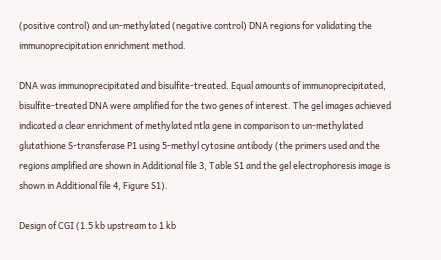(positive control) and un-methylated (negative control) DNA regions for validating the immunoprecipitation enrichment method.

DNA was immunoprecipitated and bisulfite-treated. Equal amounts of immunoprecipitated, bisulfite-treated DNA were amplified for the two genes of interest. The gel images achieved indicated a clear enrichment of methylated ntla gene in comparison to un-methylated glutathione S-transferase P1 using 5-methyl cytosine antibody (the primers used and the regions amplified are shown in Additional file 3, Table S1 and the gel electrophoresis image is shown in Additional file 4, Figure S1).

Design of CGI (1.5 kb upstream to 1 kb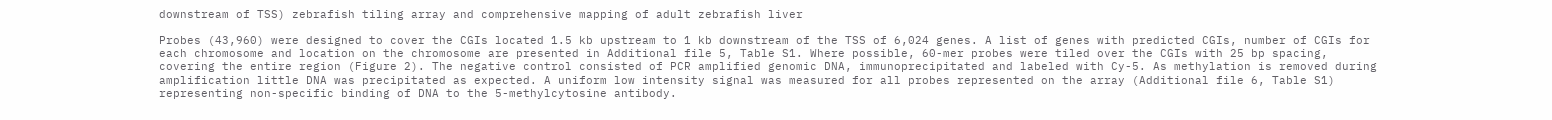downstream of TSS) zebrafish tiling array and comprehensive mapping of adult zebrafish liver

Probes (43,960) were designed to cover the CGIs located 1.5 kb upstream to 1 kb downstream of the TSS of 6,024 genes. A list of genes with predicted CGIs, number of CGIs for each chromosome and location on the chromosome are presented in Additional file 5, Table S1. Where possible, 60-mer probes were tiled over the CGIs with 25 bp spacing, covering the entire region (Figure 2). The negative control consisted of PCR amplified genomic DNA, immunoprecipitated and labeled with Cy-5. As methylation is removed during amplification little DNA was precipitated as expected. A uniform low intensity signal was measured for all probes represented on the array (Additional file 6, Table S1) representing non-specific binding of DNA to the 5-methylcytosine antibody.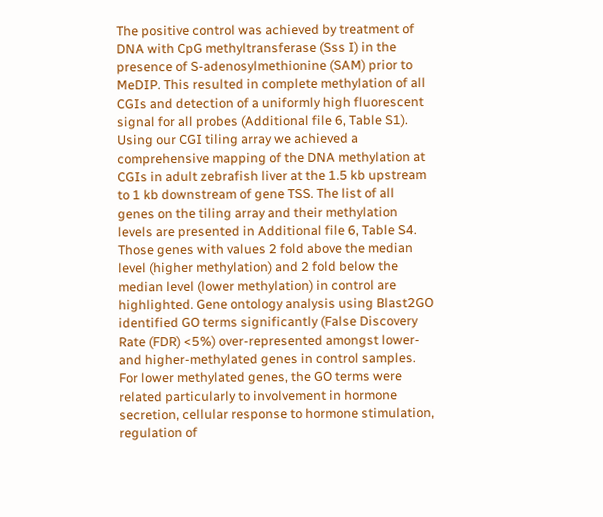The positive control was achieved by treatment of DNA with CpG methyltransferase (Sss I) in the presence of S-adenosylmethionine (SAM) prior to MeDIP. This resulted in complete methylation of all CGIs and detection of a uniformly high fluorescent signal for all probes (Additional file 6, Table S1). Using our CGI tiling array we achieved a comprehensive mapping of the DNA methylation at CGIs in adult zebrafish liver at the 1.5 kb upstream to 1 kb downstream of gene TSS. The list of all genes on the tiling array and their methylation levels are presented in Additional file 6, Table S4. Those genes with values 2 fold above the median level (higher methylation) and 2 fold below the median level (lower methylation) in control are highlighted. Gene ontology analysis using Blast2GO identified GO terms significantly (False Discovery Rate (FDR) <5%) over-represented amongst lower- and higher-methylated genes in control samples. For lower methylated genes, the GO terms were related particularly to involvement in hormone secretion, cellular response to hormone stimulation, regulation of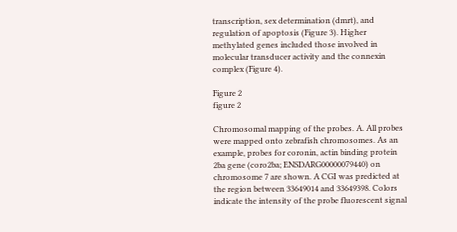transcription, sex determination (dmrt), and regulation of apoptosis (Figure 3). Higher methylated genes included those involved in molecular transducer activity and the connexin complex (Figure 4).

Figure 2
figure 2

Chromosomal mapping of the probes. A. All probes were mapped onto zebrafish chromosomes. As an example, probes for coronin, actin binding protein 2ba gene (coro2ba; ENSDARG00000079440) on chromosome 7 are shown. A CGI was predicted at the region between 33649014 and 33649398. Colors indicate the intensity of the probe fluorescent signal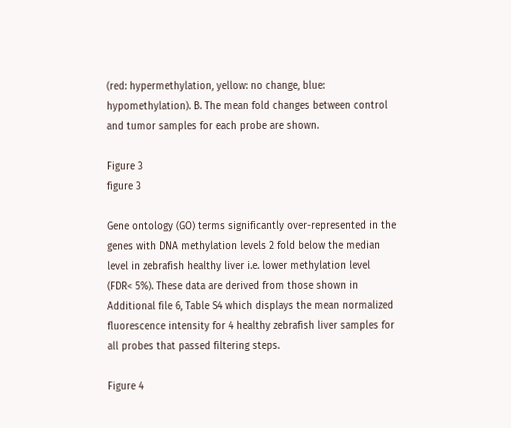(red: hypermethylation, yellow: no change, blue: hypomethylation). B. The mean fold changes between control and tumor samples for each probe are shown.

Figure 3
figure 3

Gene ontology (GO) terms significantly over-represented in the genes with DNA methylation levels 2 fold below the median level in zebrafish healthy liver i.e. lower methylation level (FDR< 5%). These data are derived from those shown in Additional file 6, Table S4 which displays the mean normalized fluorescence intensity for 4 healthy zebrafish liver samples for all probes that passed filtering steps.

Figure 4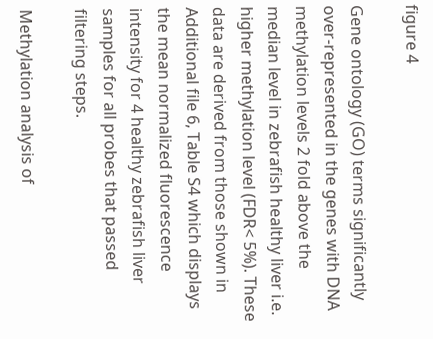figure 4

Gene ontology (GO) terms significantly over-represented in the genes with DNA methylation levels 2 fold above the median level in zebrafish healthy liver i.e. higher methylation level (FDR< 5%). These data are derived from those shown in Additional file 6, Table S4 which displays the mean normalized fluorescence intensity for 4 healthy zebrafish liver samples for all probes that passed filtering steps.

Methylation analysis of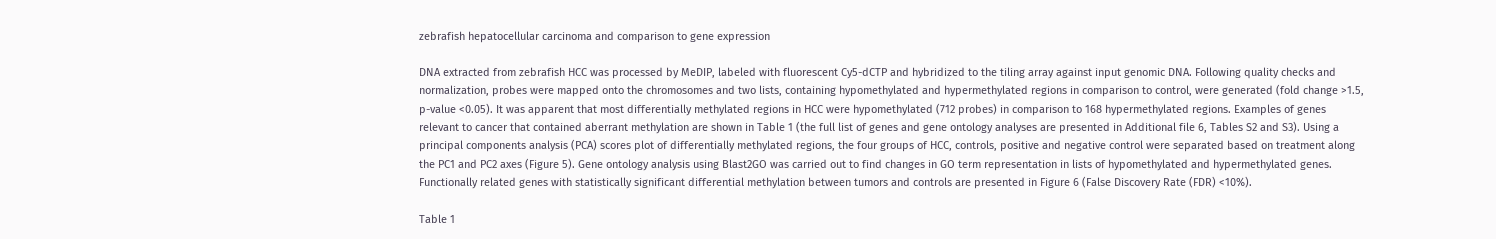zebrafish hepatocellular carcinoma and comparison to gene expression

DNA extracted from zebrafish HCC was processed by MeDIP, labeled with fluorescent Cy5-dCTP and hybridized to the tiling array against input genomic DNA. Following quality checks and normalization, probes were mapped onto the chromosomes and two lists, containing hypomethylated and hypermethylated regions in comparison to control, were generated (fold change >1.5, p-value <0.05). It was apparent that most differentially methylated regions in HCC were hypomethylated (712 probes) in comparison to 168 hypermethylated regions. Examples of genes relevant to cancer that contained aberrant methylation are shown in Table 1 (the full list of genes and gene ontology analyses are presented in Additional file 6, Tables S2 and S3). Using a principal components analysis (PCA) scores plot of differentially methylated regions, the four groups of HCC, controls, positive and negative control were separated based on treatment along the PC1 and PC2 axes (Figure 5). Gene ontology analysis using Blast2GO was carried out to find changes in GO term representation in lists of hypomethylated and hypermethylated genes. Functionally related genes with statistically significant differential methylation between tumors and controls are presented in Figure 6 (False Discovery Rate (FDR) <10%).

Table 1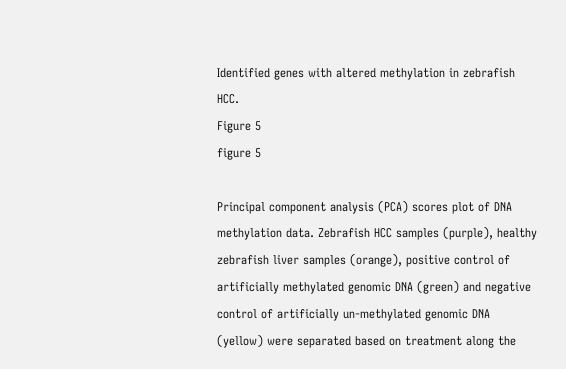Identified genes with altered methylation in zebrafish HCC.
Figure 5
figure 5

Principal component analysis (PCA) scores plot of DNA methylation data. Zebrafish HCC samples (purple), healthy zebrafish liver samples (orange), positive control of artificially methylated genomic DNA (green) and negative control of artificially un-methylated genomic DNA (yellow) were separated based on treatment along the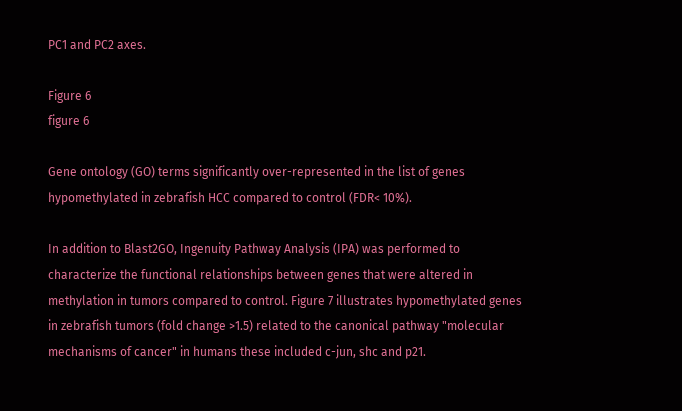PC1 and PC2 axes.

Figure 6
figure 6

Gene ontology (GO) terms significantly over-represented in the list of genes hypomethylated in zebrafish HCC compared to control (FDR< 10%).

In addition to Blast2GO, Ingenuity Pathway Analysis (IPA) was performed to characterize the functional relationships between genes that were altered in methylation in tumors compared to control. Figure 7 illustrates hypomethylated genes in zebrafish tumors (fold change >1.5) related to the canonical pathway "molecular mechanisms of cancer" in humans these included c-jun, shc and p21.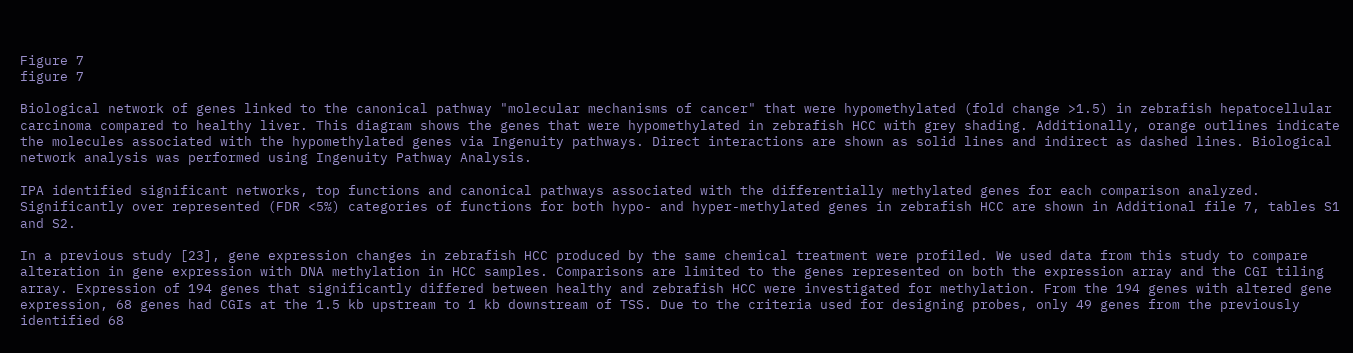Figure 7
figure 7

Biological network of genes linked to the canonical pathway "molecular mechanisms of cancer" that were hypomethylated (fold change >1.5) in zebrafish hepatocellular carcinoma compared to healthy liver. This diagram shows the genes that were hypomethylated in zebrafish HCC with grey shading. Additionally, orange outlines indicate the molecules associated with the hypomethylated genes via Ingenuity pathways. Direct interactions are shown as solid lines and indirect as dashed lines. Biological network analysis was performed using Ingenuity Pathway Analysis.

IPA identified significant networks, top functions and canonical pathways associated with the differentially methylated genes for each comparison analyzed. Significantly over represented (FDR <5%) categories of functions for both hypo- and hyper-methylated genes in zebrafish HCC are shown in Additional file 7, tables S1 and S2.

In a previous study [23], gene expression changes in zebrafish HCC produced by the same chemical treatment were profiled. We used data from this study to compare alteration in gene expression with DNA methylation in HCC samples. Comparisons are limited to the genes represented on both the expression array and the CGI tiling array. Expression of 194 genes that significantly differed between healthy and zebrafish HCC were investigated for methylation. From the 194 genes with altered gene expression, 68 genes had CGIs at the 1.5 kb upstream to 1 kb downstream of TSS. Due to the criteria used for designing probes, only 49 genes from the previously identified 68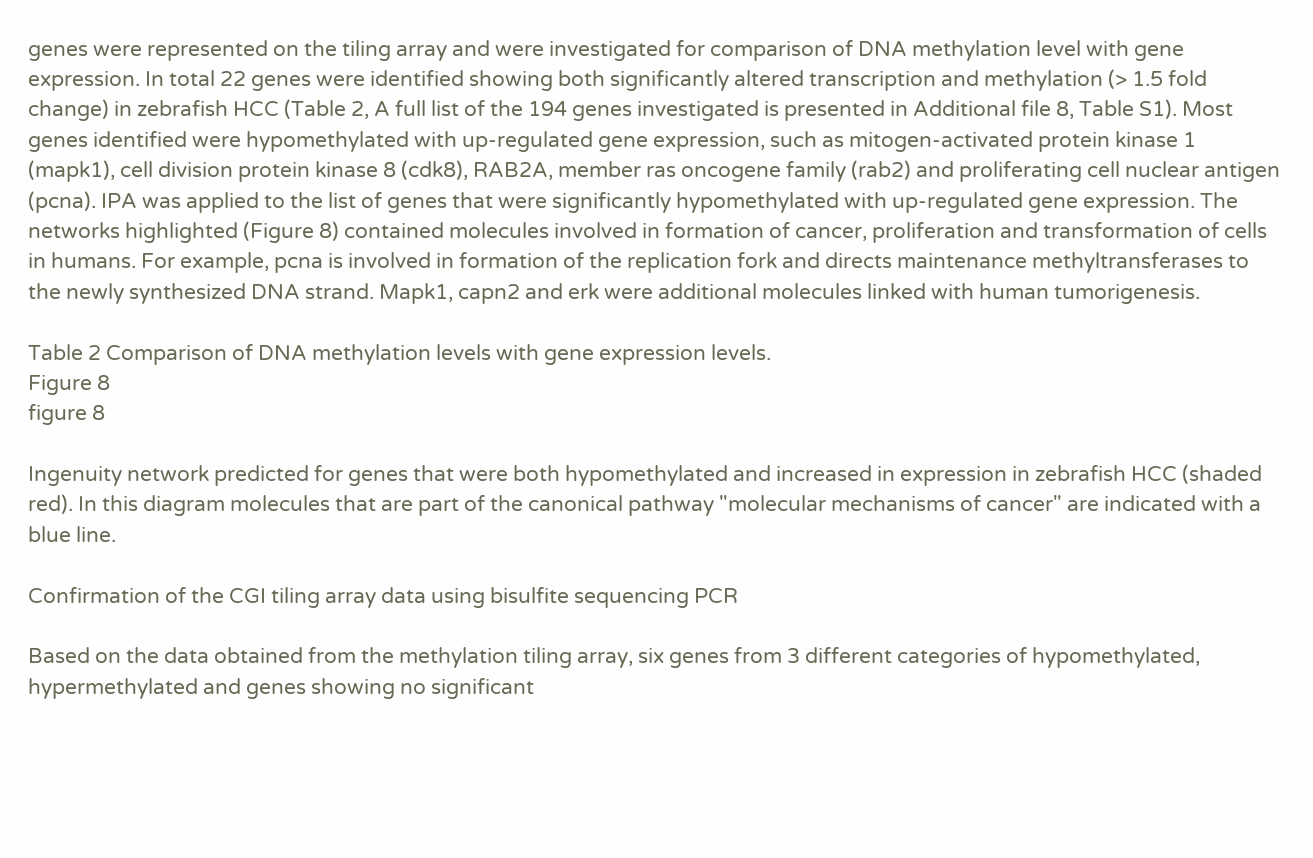genes were represented on the tiling array and were investigated for comparison of DNA methylation level with gene expression. In total 22 genes were identified showing both significantly altered transcription and methylation (> 1.5 fold change) in zebrafish HCC (Table 2, A full list of the 194 genes investigated is presented in Additional file 8, Table S1). Most genes identified were hypomethylated with up-regulated gene expression, such as mitogen-activated protein kinase 1 (mapk1), cell division protein kinase 8 (cdk8), RAB2A, member ras oncogene family (rab2) and proliferating cell nuclear antigen (pcna). IPA was applied to the list of genes that were significantly hypomethylated with up-regulated gene expression. The networks highlighted (Figure 8) contained molecules involved in formation of cancer, proliferation and transformation of cells in humans. For example, pcna is involved in formation of the replication fork and directs maintenance methyltransferases to the newly synthesized DNA strand. Mapk1, capn2 and erk were additional molecules linked with human tumorigenesis.

Table 2 Comparison of DNA methylation levels with gene expression levels.
Figure 8
figure 8

Ingenuity network predicted for genes that were both hypomethylated and increased in expression in zebrafish HCC (shaded red). In this diagram molecules that are part of the canonical pathway "molecular mechanisms of cancer" are indicated with a blue line.

Confirmation of the CGI tiling array data using bisulfite sequencing PCR

Based on the data obtained from the methylation tiling array, six genes from 3 different categories of hypomethylated, hypermethylated and genes showing no significant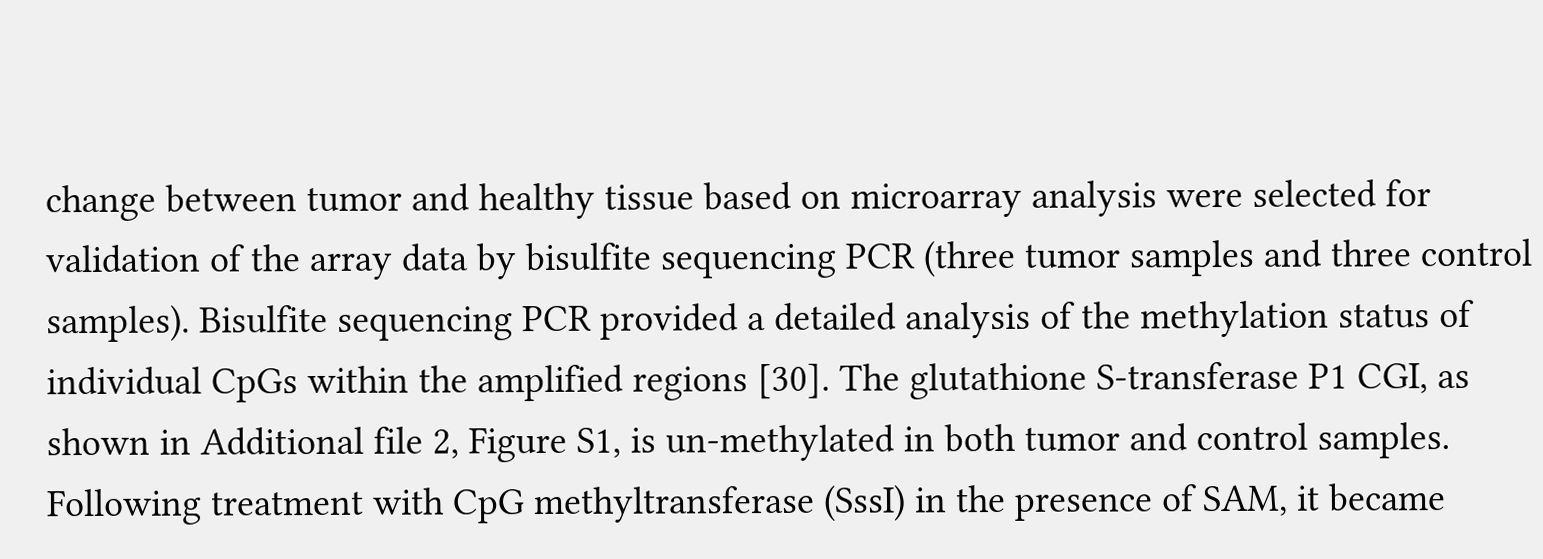change between tumor and healthy tissue based on microarray analysis were selected for validation of the array data by bisulfite sequencing PCR (three tumor samples and three control samples). Bisulfite sequencing PCR provided a detailed analysis of the methylation status of individual CpGs within the amplified regions [30]. The glutathione S-transferase P1 CGI, as shown in Additional file 2, Figure S1, is un-methylated in both tumor and control samples. Following treatment with CpG methyltransferase (SssI) in the presence of SAM, it became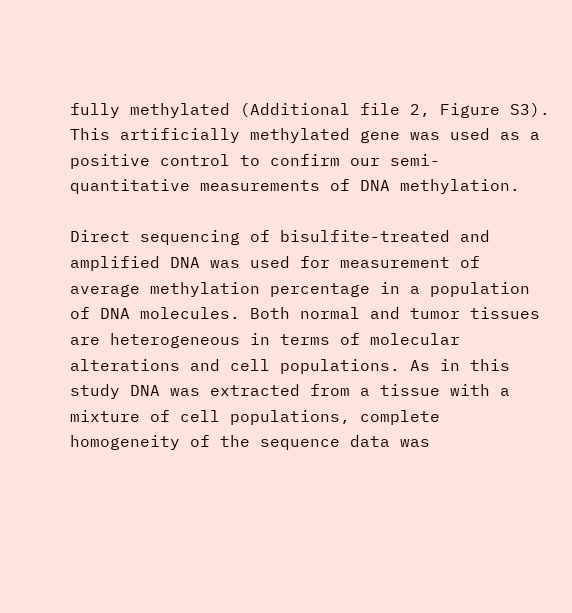fully methylated (Additional file 2, Figure S3). This artificially methylated gene was used as a positive control to confirm our semi-quantitative measurements of DNA methylation.

Direct sequencing of bisulfite-treated and amplified DNA was used for measurement of average methylation percentage in a population of DNA molecules. Both normal and tumor tissues are heterogeneous in terms of molecular alterations and cell populations. As in this study DNA was extracted from a tissue with a mixture of cell populations, complete homogeneity of the sequence data was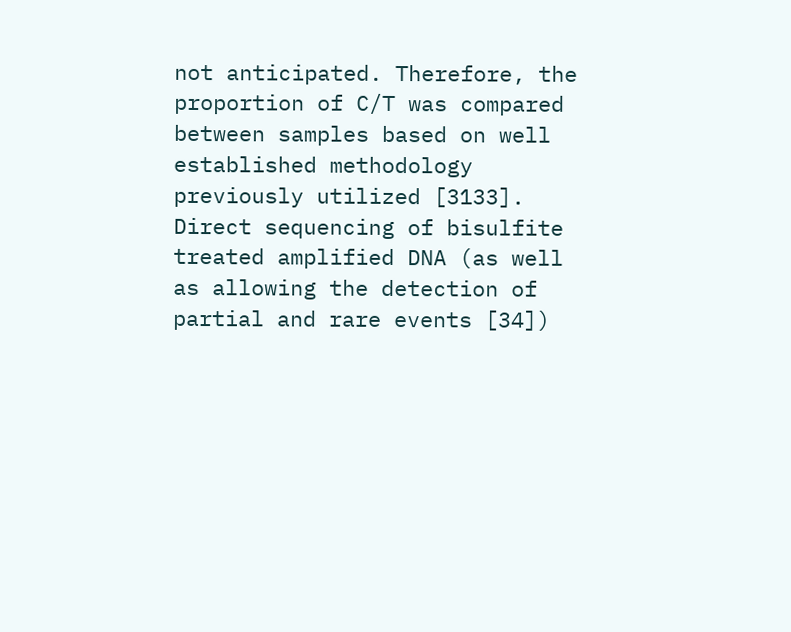not anticipated. Therefore, the proportion of C/T was compared between samples based on well established methodology previously utilized [3133]. Direct sequencing of bisulfite treated amplified DNA (as well as allowing the detection of partial and rare events [34])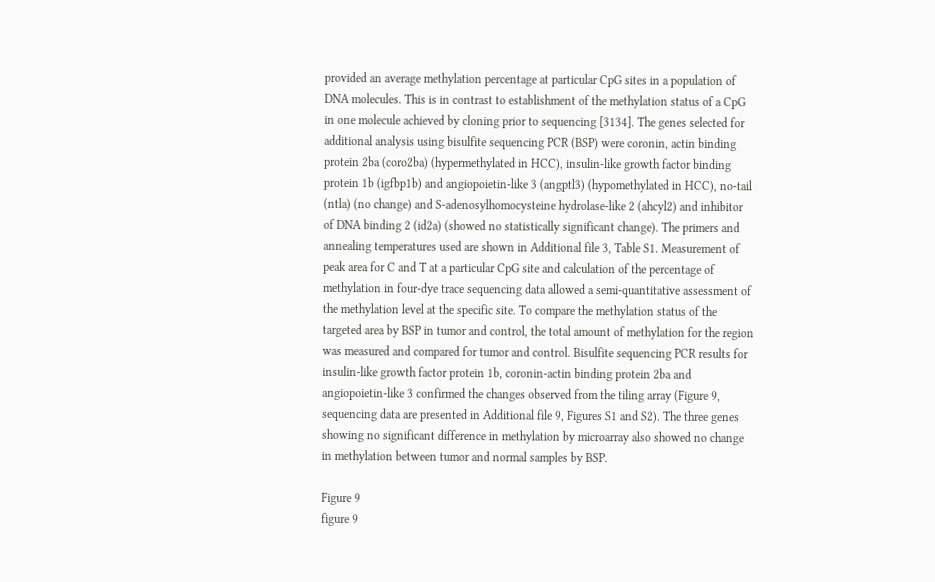provided an average methylation percentage at particular CpG sites in a population of DNA molecules. This is in contrast to establishment of the methylation status of a CpG in one molecule achieved by cloning prior to sequencing [3134]. The genes selected for additional analysis using bisulfite sequencing PCR (BSP) were coronin, actin binding protein 2ba (coro2ba) (hypermethylated in HCC), insulin-like growth factor binding protein 1b (igfbp1b) and angiopoietin-like 3 (angptl3) (hypomethylated in HCC), no-tail (ntla) (no change) and S-adenosylhomocysteine hydrolase-like 2 (ahcyl2) and inhibitor of DNA binding 2 (id2a) (showed no statistically significant change). The primers and annealing temperatures used are shown in Additional file 3, Table S1. Measurement of peak area for C and T at a particular CpG site and calculation of the percentage of methylation in four-dye trace sequencing data allowed a semi-quantitative assessment of the methylation level at the specific site. To compare the methylation status of the targeted area by BSP in tumor and control, the total amount of methylation for the region was measured and compared for tumor and control. Bisulfite sequencing PCR results for insulin-like growth factor protein 1b, coronin-actin binding protein 2ba and angiopoietin-like 3 confirmed the changes observed from the tiling array (Figure 9, sequencing data are presented in Additional file 9, Figures S1 and S2). The three genes showing no significant difference in methylation by microarray also showed no change in methylation between tumor and normal samples by BSP.

Figure 9
figure 9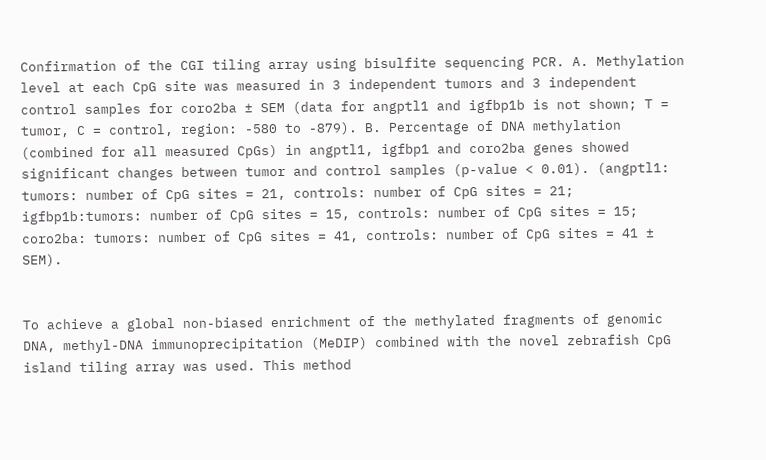Confirmation of the CGI tiling array using bisulfite sequencing PCR. A. Methylation level at each CpG site was measured in 3 independent tumors and 3 independent control samples for coro2ba ± SEM (data for angptl1 and igfbp1b is not shown; T = tumor, C = control, region: -580 to -879). B. Percentage of DNA methylation (combined for all measured CpGs) in angptl1, igfbp1 and coro2ba genes showed significant changes between tumor and control samples (p-value < 0.01). (angptl1: tumors: number of CpG sites = 21, controls: number of CpG sites = 21; igfbp1b:tumors: number of CpG sites = 15, controls: number of CpG sites = 15; coro2ba: tumors: number of CpG sites = 41, controls: number of CpG sites = 41 ± SEM).


To achieve a global non-biased enrichment of the methylated fragments of genomic DNA, methyl-DNA immunoprecipitation (MeDIP) combined with the novel zebrafish CpG island tiling array was used. This method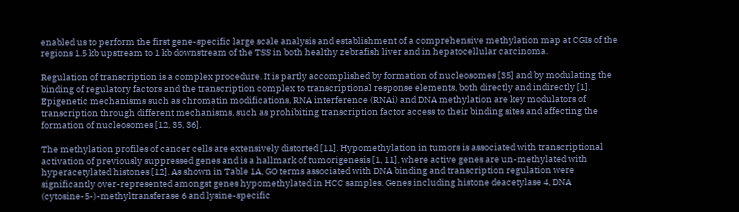enabled us to perform the first gene-specific large scale analysis and establishment of a comprehensive methylation map at CGIs of the regions 1.5 kb upstream to 1 kb downstream of the TSS in both healthy zebrafish liver and in hepatocellular carcinoma.

Regulation of transcription is a complex procedure. It is partly accomplished by formation of nucleosomes [35] and by modulating the binding of regulatory factors and the transcription complex to transcriptional response elements, both directly and indirectly [1]. Epigenetic mechanisms such as chromatin modifications, RNA interference (RNAi) and DNA methylation are key modulators of transcription through different mechanisms, such as prohibiting transcription factor access to their binding sites and affecting the formation of nucleosomes [12, 35, 36].

The methylation profiles of cancer cells are extensively distorted [11]. Hypomethylation in tumors is associated with transcriptional activation of previously suppressed genes and is a hallmark of tumorigenesis [1, 11], where active genes are un-methylated with hyperacetylated histones [12]. As shown in Table 1A, GO terms associated with DNA binding and transcription regulation were significantly over-represented amongst genes hypomethylated in HCC samples. Genes including histone deacetylase 4, DNA (cytosine-5-)-methyltransferase 6 and lysine-specific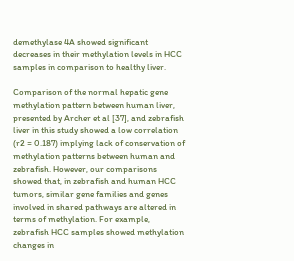demethylase 4A showed significant decreases in their methylation levels in HCC samples in comparison to healthy liver.

Comparison of the normal hepatic gene methylation pattern between human liver, presented by Archer et al [37], and zebrafish liver in this study showed a low correlation (r2 = 0.187) implying lack of conservation of methylation patterns between human and zebrafish. However, our comparisons showed that, in zebrafish and human HCC tumors, similar gene families and genes involved in shared pathways are altered in terms of methylation. For example, zebrafish HCC samples showed methylation changes in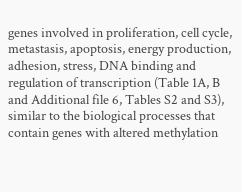genes involved in proliferation, cell cycle, metastasis, apoptosis, energy production, adhesion, stress, DNA binding and regulation of transcription (Table 1A, B and Additional file 6, Tables S2 and S3), similar to the biological processes that contain genes with altered methylation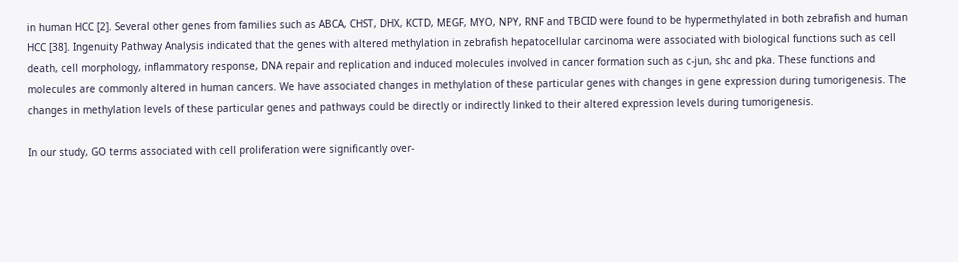in human HCC [2]. Several other genes from families such as ABCA, CHST, DHX, KCTD, MEGF, MYO, NPY, RNF and TBCID were found to be hypermethylated in both zebrafish and human HCC [38]. Ingenuity Pathway Analysis indicated that the genes with altered methylation in zebrafish hepatocellular carcinoma were associated with biological functions such as cell death, cell morphology, inflammatory response, DNA repair and replication and induced molecules involved in cancer formation such as c-jun, shc and pka. These functions and molecules are commonly altered in human cancers. We have associated changes in methylation of these particular genes with changes in gene expression during tumorigenesis. The changes in methylation levels of these particular genes and pathways could be directly or indirectly linked to their altered expression levels during tumorigenesis.

In our study, GO terms associated with cell proliferation were significantly over-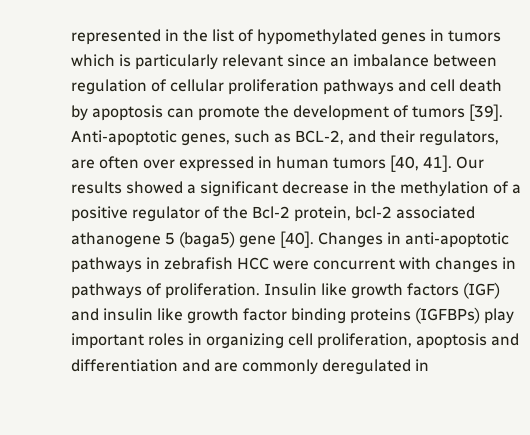represented in the list of hypomethylated genes in tumors which is particularly relevant since an imbalance between regulation of cellular proliferation pathways and cell death by apoptosis can promote the development of tumors [39]. Anti-apoptotic genes, such as BCL-2, and their regulators, are often over expressed in human tumors [40, 41]. Our results showed a significant decrease in the methylation of a positive regulator of the Bcl-2 protein, bcl-2 associated athanogene 5 (baga5) gene [40]. Changes in anti-apoptotic pathways in zebrafish HCC were concurrent with changes in pathways of proliferation. Insulin like growth factors (IGF) and insulin like growth factor binding proteins (IGFBPs) play important roles in organizing cell proliferation, apoptosis and differentiation and are commonly deregulated in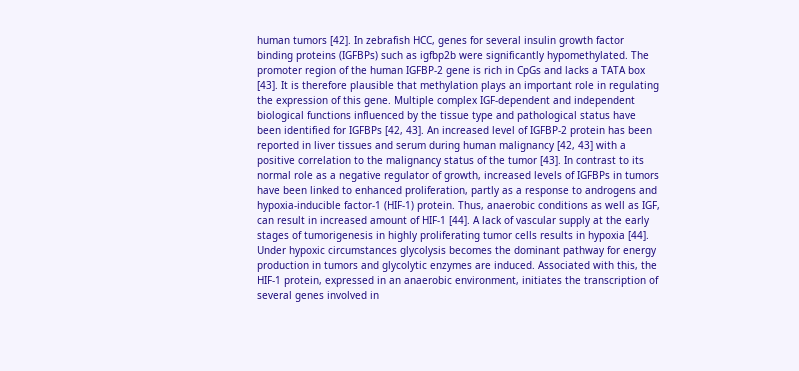human tumors [42]. In zebrafish HCC, genes for several insulin growth factor binding proteins (IGFBPs) such as igfbp2b were significantly hypomethylated. The promoter region of the human IGFBP-2 gene is rich in CpGs and lacks a TATA box [43]. It is therefore plausible that methylation plays an important role in regulating the expression of this gene. Multiple complex IGF-dependent and independent biological functions influenced by the tissue type and pathological status have been identified for IGFBPs [42, 43]. An increased level of IGFBP-2 protein has been reported in liver tissues and serum during human malignancy [42, 43] with a positive correlation to the malignancy status of the tumor [43]. In contrast to its normal role as a negative regulator of growth, increased levels of IGFBPs in tumors have been linked to enhanced proliferation, partly as a response to androgens and hypoxia-inducible factor-1 (HIF-1) protein. Thus, anaerobic conditions as well as IGF, can result in increased amount of HIF-1 [44]. A lack of vascular supply at the early stages of tumorigenesis in highly proliferating tumor cells results in hypoxia [44]. Under hypoxic circumstances glycolysis becomes the dominant pathway for energy production in tumors and glycolytic enzymes are induced. Associated with this, the HIF-1 protein, expressed in an anaerobic environment, initiates the transcription of several genes involved in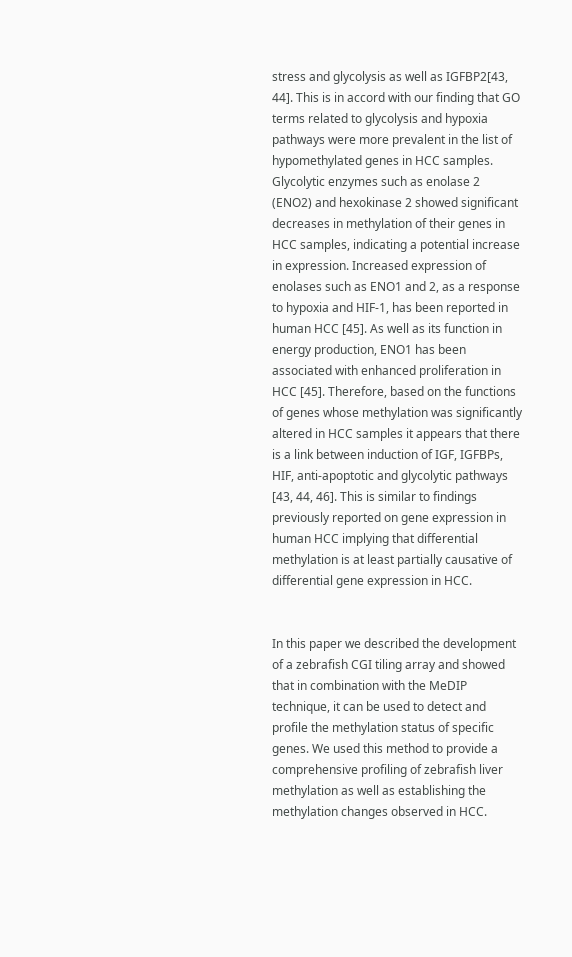stress and glycolysis as well as IGFBP2[43, 44]. This is in accord with our finding that GO terms related to glycolysis and hypoxia pathways were more prevalent in the list of hypomethylated genes in HCC samples. Glycolytic enzymes such as enolase 2 (ENO2) and hexokinase 2 showed significant decreases in methylation of their genes in HCC samples, indicating a potential increase in expression. Increased expression of enolases such as ENO1 and 2, as a response to hypoxia and HIF-1, has been reported in human HCC [45]. As well as its function in energy production, ENO1 has been associated with enhanced proliferation in HCC [45]. Therefore, based on the functions of genes whose methylation was significantly altered in HCC samples it appears that there is a link between induction of IGF, IGFBPs, HIF, anti-apoptotic and glycolytic pathways [43, 44, 46]. This is similar to findings previously reported on gene expression in human HCC implying that differential methylation is at least partially causative of differential gene expression in HCC.


In this paper we described the development of a zebrafish CGI tiling array and showed that in combination with the MeDIP technique, it can be used to detect and profile the methylation status of specific genes. We used this method to provide a comprehensive profiling of zebrafish liver methylation as well as establishing the methylation changes observed in HCC.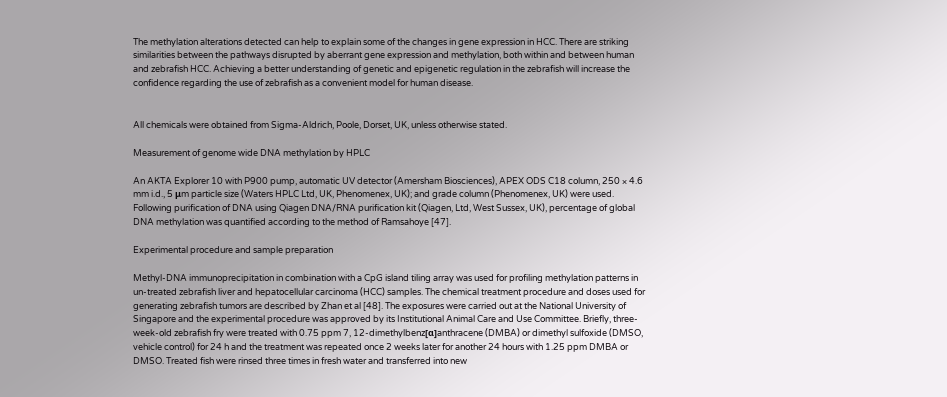The methylation alterations detected can help to explain some of the changes in gene expression in HCC. There are striking similarities between the pathways disrupted by aberrant gene expression and methylation, both within and between human and zebrafish HCC. Achieving a better understanding of genetic and epigenetic regulation in the zebrafish will increase the confidence regarding the use of zebrafish as a convenient model for human disease.


All chemicals were obtained from Sigma-Aldrich, Poole, Dorset, UK, unless otherwise stated.

Measurement of genome wide DNA methylation by HPLC

An AKTA Explorer 10 with P900 pump, automatic UV detector (Amersham Biosciences), APEX ODS C18 column, 250 × 4.6 mm i.d., 5 μm particle size (Waters HPLC Ltd, UK, Phenomenex, UK); and grade column (Phenomenex, UK) were used. Following purification of DNA using Qiagen DNA/RNA purification kit (Qiagen, Ltd, West Sussex, UK), percentage of global DNA methylation was quantified according to the method of Ramsahoye [47].

Experimental procedure and sample preparation

Methyl-DNA immunoprecipitation in combination with a CpG island tiling array was used for profiling methylation patterns in un-treated zebrafish liver and hepatocellular carcinoma (HCC) samples. The chemical treatment procedure and doses used for generating zebrafish tumors are described by Zhan et al [48]. The exposures were carried out at the National University of Singapore and the experimental procedure was approved by its Institutional Animal Care and Use Committee. Briefly, three-week-old zebrafish fry were treated with 0.75 ppm 7, 12-dimethylbenz[α]anthracene (DMBA) or dimethyl sulfoxide (DMSO, vehicle control) for 24 h and the treatment was repeated once 2 weeks later for another 24 hours with 1.25 ppm DMBA or DMSO. Treated fish were rinsed three times in fresh water and transferred into new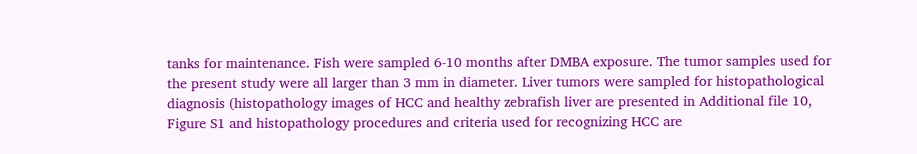tanks for maintenance. Fish were sampled 6-10 months after DMBA exposure. The tumor samples used for the present study were all larger than 3 mm in diameter. Liver tumors were sampled for histopathological diagnosis (histopathology images of HCC and healthy zebrafish liver are presented in Additional file 10, Figure S1 and histopathology procedures and criteria used for recognizing HCC are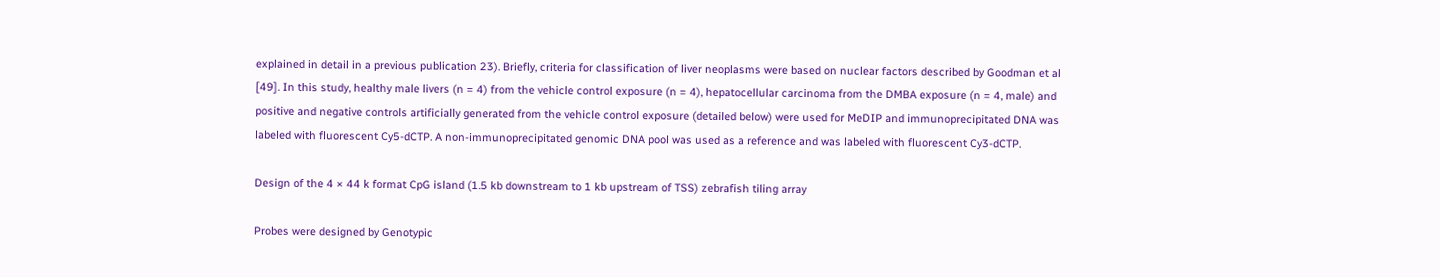explained in detail in a previous publication 23). Briefly, criteria for classification of liver neoplasms were based on nuclear factors described by Goodman et al [49]. In this study, healthy male livers (n = 4) from the vehicle control exposure (n = 4), hepatocellular carcinoma from the DMBA exposure (n = 4, male) and positive and negative controls artificially generated from the vehicle control exposure (detailed below) were used for MeDIP and immunoprecipitated DNA was labeled with fluorescent Cy5-dCTP. A non-immunoprecipitated genomic DNA pool was used as a reference and was labeled with fluorescent Cy3-dCTP.

Design of the 4 × 44 k format CpG island (1.5 kb downstream to 1 kb upstream of TSS) zebrafish tiling array

Probes were designed by Genotypic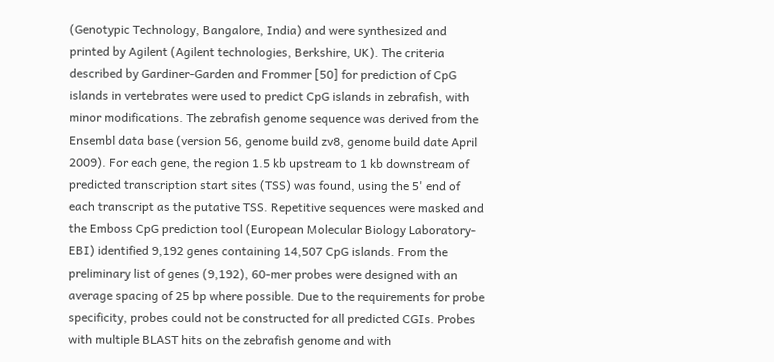(Genotypic Technology, Bangalore, India) and were synthesized and printed by Agilent (Agilent technologies, Berkshire, UK). The criteria described by Gardiner-Garden and Frommer [50] for prediction of CpG islands in vertebrates were used to predict CpG islands in zebrafish, with minor modifications. The zebrafish genome sequence was derived from the Ensembl data base (version 56, genome build zv8, genome build date April 2009). For each gene, the region 1.5 kb upstream to 1 kb downstream of predicted transcription start sites (TSS) was found, using the 5' end of each transcript as the putative TSS. Repetitive sequences were masked and the Emboss CpG prediction tool (European Molecular Biology Laboratory-EBI) identified 9,192 genes containing 14,507 CpG islands. From the preliminary list of genes (9,192), 60-mer probes were designed with an average spacing of 25 bp where possible. Due to the requirements for probe specificity, probes could not be constructed for all predicted CGIs. Probes with multiple BLAST hits on the zebrafish genome and with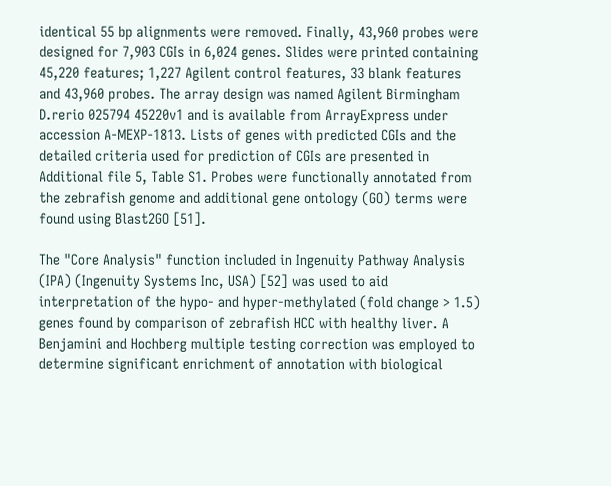identical 55 bp alignments were removed. Finally, 43,960 probes were designed for 7,903 CGIs in 6,024 genes. Slides were printed containing 45,220 features; 1,227 Agilent control features, 33 blank features and 43,960 probes. The array design was named Agilent Birmingham D.rerio 025794 45220v1 and is available from ArrayExpress under accession A-MEXP-1813. Lists of genes with predicted CGIs and the detailed criteria used for prediction of CGIs are presented in Additional file 5, Table S1. Probes were functionally annotated from the zebrafish genome and additional gene ontology (GO) terms were found using Blast2GO [51].

The "Core Analysis" function included in Ingenuity Pathway Analysis (IPA) (Ingenuity Systems Inc, USA) [52] was used to aid interpretation of the hypo- and hyper-methylated (fold change > 1.5) genes found by comparison of zebrafish HCC with healthy liver. A Benjamini and Hochberg multiple testing correction was employed to determine significant enrichment of annotation with biological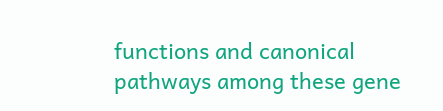functions and canonical pathways among these gene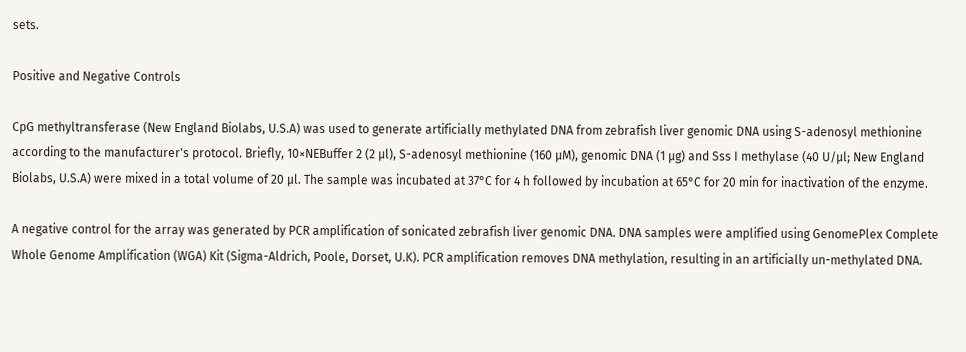sets.

Positive and Negative Controls

CpG methyltransferase (New England Biolabs, U.S.A) was used to generate artificially methylated DNA from zebrafish liver genomic DNA using S-adenosyl methionine according to the manufacturer's protocol. Briefly, 10×NEBuffer 2 (2 μl), S-adenosyl methionine (160 μM), genomic DNA (1 μg) and Sss I methylase (40 U/μl; New England Biolabs, U.S.A) were mixed in a total volume of 20 μl. The sample was incubated at 37°C for 4 h followed by incubation at 65°C for 20 min for inactivation of the enzyme.

A negative control for the array was generated by PCR amplification of sonicated zebrafish liver genomic DNA. DNA samples were amplified using GenomePlex Complete Whole Genome Amplification (WGA) Kit (Sigma-Aldrich, Poole, Dorset, U.K). PCR amplification removes DNA methylation, resulting in an artificially un-methylated DNA.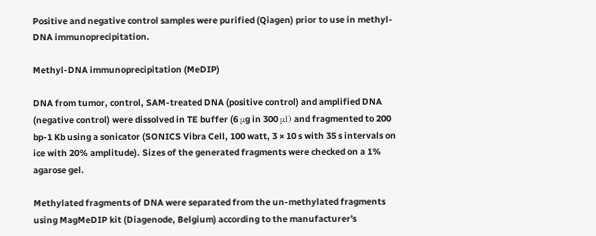Positive and negative control samples were purified (Qiagen) prior to use in methyl-DNA immunoprecipitation.

Methyl-DNA immunoprecipitation (MeDIP)

DNA from tumor, control, SAM-treated DNA (positive control) and amplified DNA (negative control) were dissolved in TE buffer (6 μg in 300 μl) and fragmented to 200 bp-1 Kb using a sonicator (SONICS Vibra Cell, 100 watt, 3 × 10 s with 35 s intervals on ice with 20% amplitude). Sizes of the generated fragments were checked on a 1% agarose gel.

Methylated fragments of DNA were separated from the un-methylated fragments using MagMeDIP kit (Diagenode, Belgium) according to the manufacturer's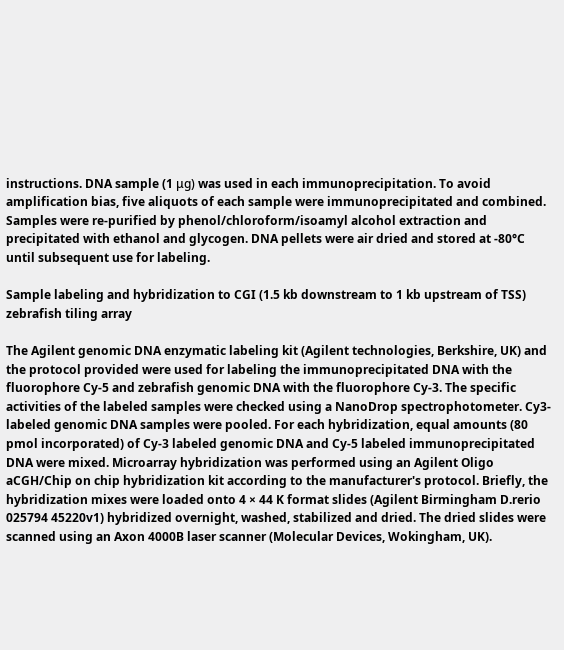instructions. DNA sample (1 μg) was used in each immunoprecipitation. To avoid amplification bias, five aliquots of each sample were immunoprecipitated and combined. Samples were re-purified by phenol/chloroform/isoamyl alcohol extraction and precipitated with ethanol and glycogen. DNA pellets were air dried and stored at -80°C until subsequent use for labeling.

Sample labeling and hybridization to CGI (1.5 kb downstream to 1 kb upstream of TSS) zebrafish tiling array

The Agilent genomic DNA enzymatic labeling kit (Agilent technologies, Berkshire, UK) and the protocol provided were used for labeling the immunoprecipitated DNA with the fluorophore Cy-5 and zebrafish genomic DNA with the fluorophore Cy-3. The specific activities of the labeled samples were checked using a NanoDrop spectrophotometer. Cy3-labeled genomic DNA samples were pooled. For each hybridization, equal amounts (80 pmol incorporated) of Cy-3 labeled genomic DNA and Cy-5 labeled immunoprecipitated DNA were mixed. Microarray hybridization was performed using an Agilent Oligo aCGH/Chip on chip hybridization kit according to the manufacturer's protocol. Briefly, the hybridization mixes were loaded onto 4 × 44 K format slides (Agilent Birmingham D.rerio 025794 45220v1) hybridized overnight, washed, stabilized and dried. The dried slides were scanned using an Axon 4000B laser scanner (Molecular Devices, Wokingham, UK).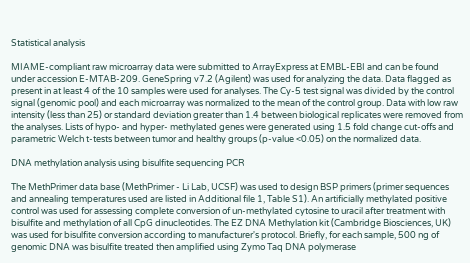Statistical analysis

MIAME-compliant raw microarray data were submitted to ArrayExpress at EMBL-EBI and can be found under accession E-MTAB-209. GeneSpring v7.2 (Agilent) was used for analyzing the data. Data flagged as present in at least 4 of the 10 samples were used for analyses. The Cy-5 test signal was divided by the control signal (genomic pool) and each microarray was normalized to the mean of the control group. Data with low raw intensity (less than 25) or standard deviation greater than 1.4 between biological replicates were removed from the analyses. Lists of hypo- and hyper- methylated genes were generated using 1.5 fold change cut-offs and parametric Welch t-tests between tumor and healthy groups (p-value <0.05) on the normalized data.

DNA methylation analysis using bisulfite sequencing PCR

The MethPrimer data base (MethPrimer - Li Lab, UCSF) was used to design BSP primers (primer sequences and annealing temperatures used are listed in Additional file 1, Table S1). An artificially methylated positive control was used for assessing complete conversion of un-methylated cytosine to uracil after treatment with bisulfite and methylation of all CpG dinucleotides. The EZ DNA Methylation kit (Cambridge Biosciences, UK) was used for bisulfite conversion according to manufacturer's protocol. Briefly, for each sample, 500 ng of genomic DNA was bisulfite treated then amplified using Zymo Taq DNA polymerase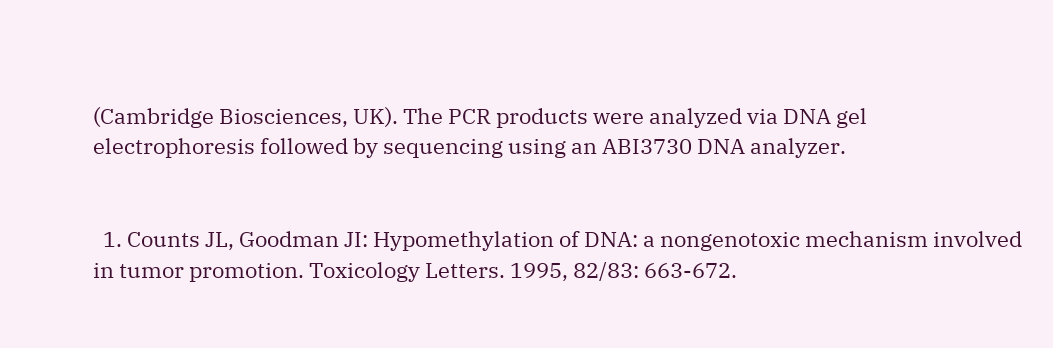(Cambridge Biosciences, UK). The PCR products were analyzed via DNA gel electrophoresis followed by sequencing using an ABI3730 DNA analyzer.


  1. Counts JL, Goodman JI: Hypomethylation of DNA: a nongenotoxic mechanism involved in tumor promotion. Toxicology Letters. 1995, 82/83: 663-672.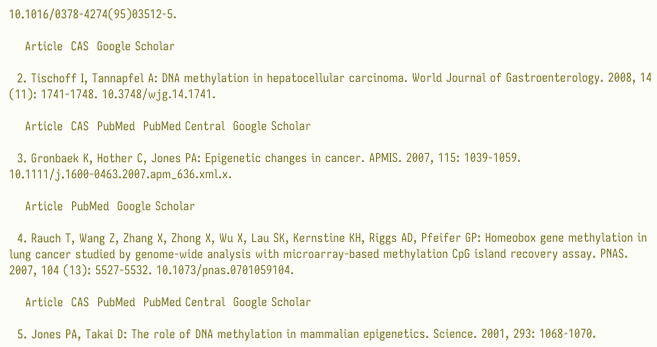10.1016/0378-4274(95)03512-5.

    Article  CAS  Google Scholar

  2. Tischoff I, Tannapfel A: DNA methylation in hepatocellular carcinoma. World Journal of Gastroenterology. 2008, 14 (11): 1741-1748. 10.3748/wjg.14.1741.

    Article  CAS  PubMed  PubMed Central  Google Scholar

  3. Gronbaek K, Hother C, Jones PA: Epigenetic changes in cancer. APMIS. 2007, 115: 1039-1059. 10.1111/j.1600-0463.2007.apm_636.xml.x.

    Article  PubMed  Google Scholar

  4. Rauch T, Wang Z, Zhang X, Zhong X, Wu X, Lau SK, Kernstine KH, Riggs AD, Pfeifer GP: Homeobox gene methylation in lung cancer studied by genome-wide analysis with microarray-based methylation CpG island recovery assay. PNAS. 2007, 104 (13): 5527-5532. 10.1073/pnas.0701059104.

    Article  CAS  PubMed  PubMed Central  Google Scholar

  5. Jones PA, Takai D: The role of DNA methylation in mammalian epigenetics. Science. 2001, 293: 1068-1070.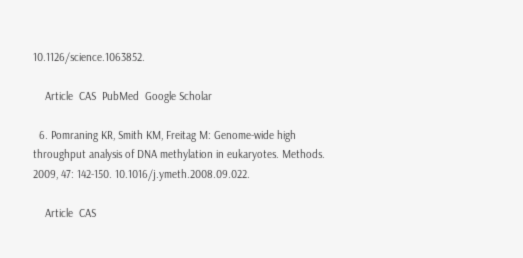10.1126/science.1063852.

    Article  CAS  PubMed  Google Scholar

  6. Pomraning KR, Smith KM, Freitag M: Genome-wide high throughput analysis of DNA methylation in eukaryotes. Methods. 2009, 47: 142-150. 10.1016/j.ymeth.2008.09.022.

    Article  CAS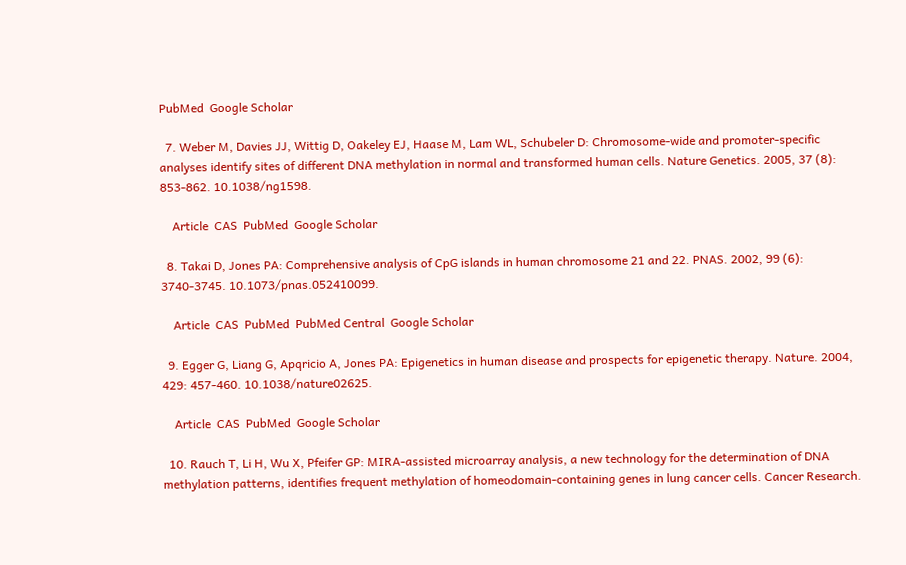PubMed  Google Scholar

  7. Weber M, Davies JJ, Wittig D, Oakeley EJ, Haase M, Lam WL, Schubeler D: Chromosome-wide and promoter-specific analyses identify sites of different DNA methylation in normal and transformed human cells. Nature Genetics. 2005, 37 (8): 853-862. 10.1038/ng1598.

    Article  CAS  PubMed  Google Scholar

  8. Takai D, Jones PA: Comprehensive analysis of CpG islands in human chromosome 21 and 22. PNAS. 2002, 99 (6): 3740-3745. 10.1073/pnas.052410099.

    Article  CAS  PubMed  PubMed Central  Google Scholar

  9. Egger G, Liang G, Apqricio A, Jones PA: Epigenetics in human disease and prospects for epigenetic therapy. Nature. 2004, 429: 457-460. 10.1038/nature02625.

    Article  CAS  PubMed  Google Scholar

  10. Rauch T, Li H, Wu X, Pfeifer GP: MIRA-assisted microarray analysis, a new technology for the determination of DNA methylation patterns, identifies frequent methylation of homeodomain-containing genes in lung cancer cells. Cancer Research.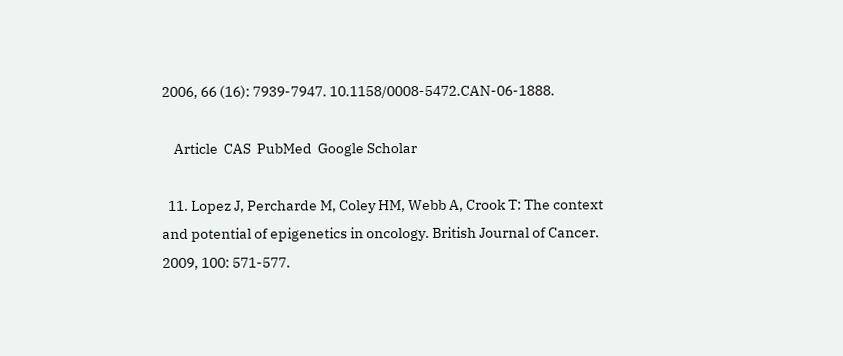2006, 66 (16): 7939-7947. 10.1158/0008-5472.CAN-06-1888.

    Article  CAS  PubMed  Google Scholar

  11. Lopez J, Percharde M, Coley HM, Webb A, Crook T: The context and potential of epigenetics in oncology. British Journal of Cancer. 2009, 100: 571-577.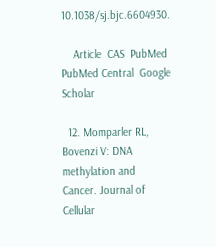10.1038/sj.bjc.6604930.

    Article  CAS  PubMed  PubMed Central  Google Scholar

  12. Momparler RL, Bovenzi V: DNA methylation and Cancer. Journal of Cellular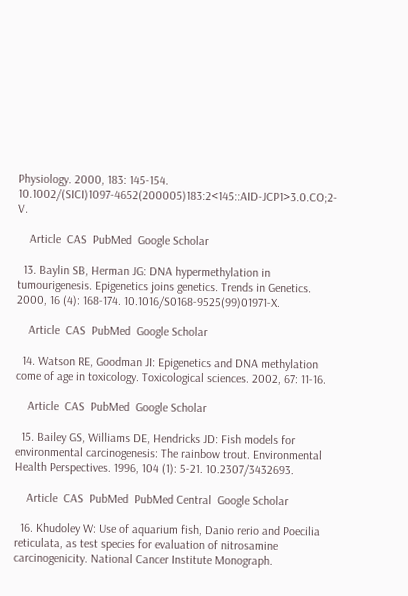Physiology. 2000, 183: 145-154. 10.1002/(SICI)1097-4652(200005)183:2<145::AID-JCP1>3.0.CO;2-V.

    Article  CAS  PubMed  Google Scholar

  13. Baylin SB, Herman JG: DNA hypermethylation in tumourigenesis. Epigenetics joins genetics. Trends in Genetics. 2000, 16 (4): 168-174. 10.1016/S0168-9525(99)01971-X.

    Article  CAS  PubMed  Google Scholar

  14. Watson RE, Goodman JI: Epigenetics and DNA methylation come of age in toxicology. Toxicological sciences. 2002, 67: 11-16.

    Article  CAS  PubMed  Google Scholar

  15. Bailey GS, Williams DE, Hendricks JD: Fish models for environmental carcinogenesis: The rainbow trout. Environmental Health Perspectives. 1996, 104 (1): 5-21. 10.2307/3432693.

    Article  CAS  PubMed  PubMed Central  Google Scholar

  16. Khudoley W: Use of aquarium fish, Danio rerio and Poecilia reticulata, as test species for evaluation of nitrosamine carcinogenicity. National Cancer Institute Monograph.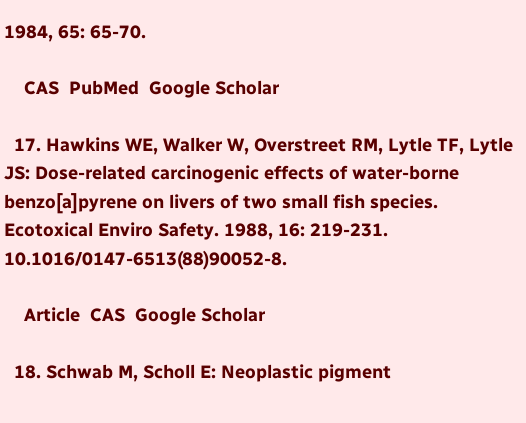1984, 65: 65-70.

    CAS  PubMed  Google Scholar

  17. Hawkins WE, Walker W, Overstreet RM, Lytle TF, Lytle JS: Dose-related carcinogenic effects of water-borne benzo[a]pyrene on livers of two small fish species. Ecotoxical Enviro Safety. 1988, 16: 219-231. 10.1016/0147-6513(88)90052-8.

    Article  CAS  Google Scholar

  18. Schwab M, Scholl E: Neoplastic pigment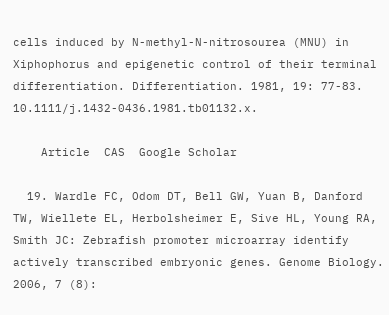cells induced by N-methyl-N-nitrosourea (MNU) in Xiphophorus and epigenetic control of their terminal differentiation. Differentiation. 1981, 19: 77-83. 10.1111/j.1432-0436.1981.tb01132.x.

    Article  CAS  Google Scholar

  19. Wardle FC, Odom DT, Bell GW, Yuan B, Danford TW, Wiellete EL, Herbolsheimer E, Sive HL, Young RA, Smith JC: Zebrafish promoter microarray identify actively transcribed embryonic genes. Genome Biology. 2006, 7 (8):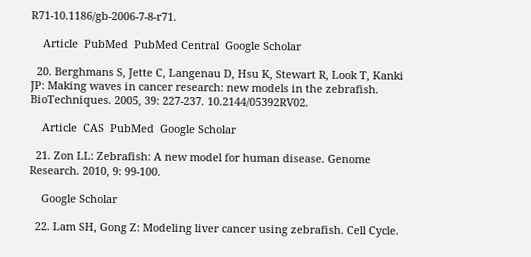R71-10.1186/gb-2006-7-8-r71.

    Article  PubMed  PubMed Central  Google Scholar

  20. Berghmans S, Jette C, Langenau D, Hsu K, Stewart R, Look T, Kanki JP: Making waves in cancer research: new models in the zebrafish. BioTechniques. 2005, 39: 227-237. 10.2144/05392RV02.

    Article  CAS  PubMed  Google Scholar

  21. Zon LL: Zebrafish: A new model for human disease. Genome Research. 2010, 9: 99-100.

    Google Scholar

  22. Lam SH, Gong Z: Modeling liver cancer using zebrafish. Cell Cycle.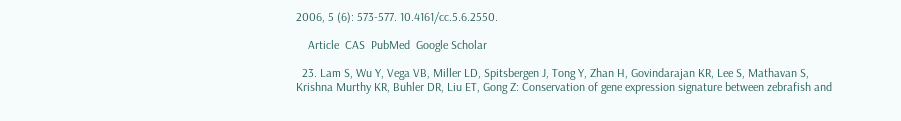2006, 5 (6): 573-577. 10.4161/cc.5.6.2550.

    Article  CAS  PubMed  Google Scholar

  23. Lam S, Wu Y, Vega VB, Miller LD, Spitsbergen J, Tong Y, Zhan H, Govindarajan KR, Lee S, Mathavan S, Krishna Murthy KR, Buhler DR, Liu ET, Gong Z: Conservation of gene expression signature between zebrafish and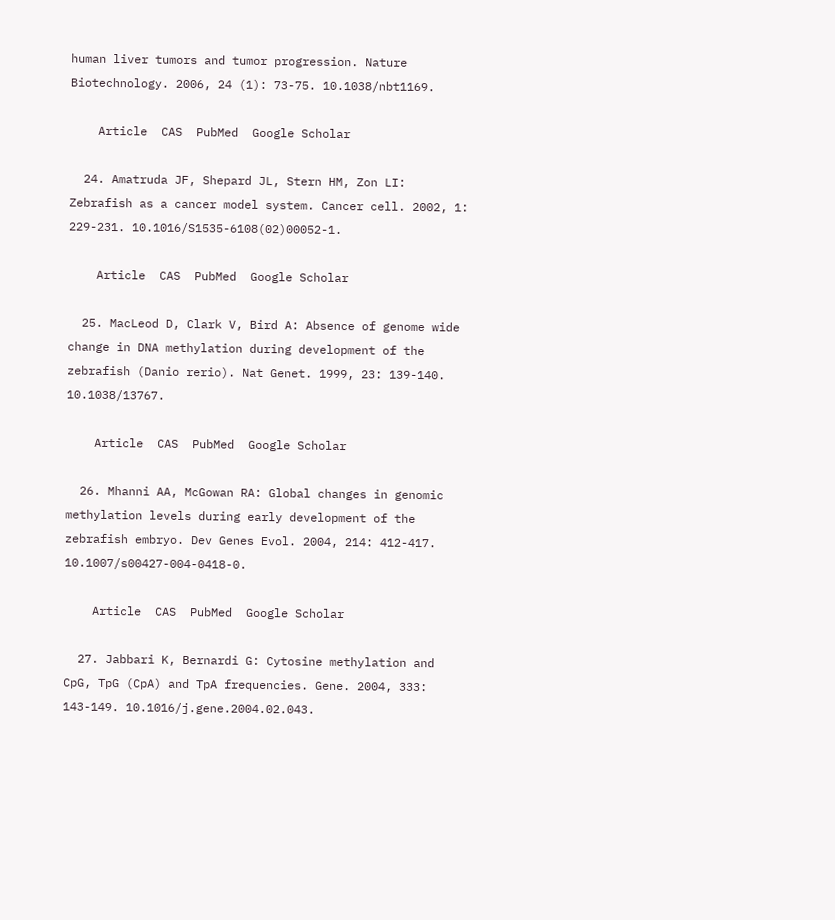human liver tumors and tumor progression. Nature Biotechnology. 2006, 24 (1): 73-75. 10.1038/nbt1169.

    Article  CAS  PubMed  Google Scholar

  24. Amatruda JF, Shepard JL, Stern HM, Zon LI: Zebrafish as a cancer model system. Cancer cell. 2002, 1: 229-231. 10.1016/S1535-6108(02)00052-1.

    Article  CAS  PubMed  Google Scholar

  25. MacLeod D, Clark V, Bird A: Absence of genome wide change in DNA methylation during development of the zebrafish (Danio rerio). Nat Genet. 1999, 23: 139-140. 10.1038/13767.

    Article  CAS  PubMed  Google Scholar

  26. Mhanni AA, McGowan RA: Global changes in genomic methylation levels during early development of the zebrafish embryo. Dev Genes Evol. 2004, 214: 412-417. 10.1007/s00427-004-0418-0.

    Article  CAS  PubMed  Google Scholar

  27. Jabbari K, Bernardi G: Cytosine methylation and CpG, TpG (CpA) and TpA frequencies. Gene. 2004, 333: 143-149. 10.1016/j.gene.2004.02.043.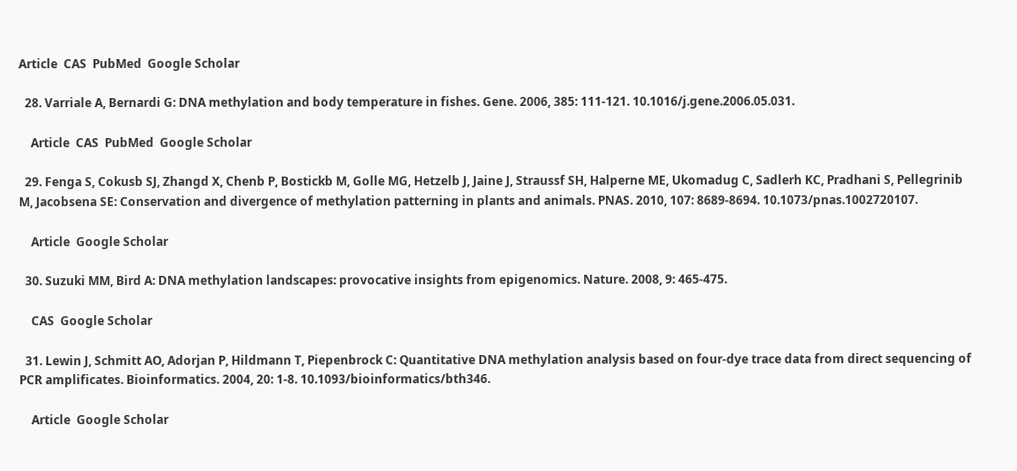Article  CAS  PubMed  Google Scholar

  28. Varriale A, Bernardi G: DNA methylation and body temperature in fishes. Gene. 2006, 385: 111-121. 10.1016/j.gene.2006.05.031.

    Article  CAS  PubMed  Google Scholar

  29. Fenga S, Cokusb SJ, Zhangd X, Chenb P, Bostickb M, Golle MG, Hetzelb J, Jaine J, Straussf SH, Halperne ME, Ukomadug C, Sadlerh KC, Pradhani S, Pellegrinib M, Jacobsena SE: Conservation and divergence of methylation patterning in plants and animals. PNAS. 2010, 107: 8689-8694. 10.1073/pnas.1002720107.

    Article  Google Scholar

  30. Suzuki MM, Bird A: DNA methylation landscapes: provocative insights from epigenomics. Nature. 2008, 9: 465-475.

    CAS  Google Scholar

  31. Lewin J, Schmitt AO, Adorjan P, Hildmann T, Piepenbrock C: Quantitative DNA methylation analysis based on four-dye trace data from direct sequencing of PCR amplificates. Bioinformatics. 2004, 20: 1-8. 10.1093/bioinformatics/bth346.

    Article  Google Scholar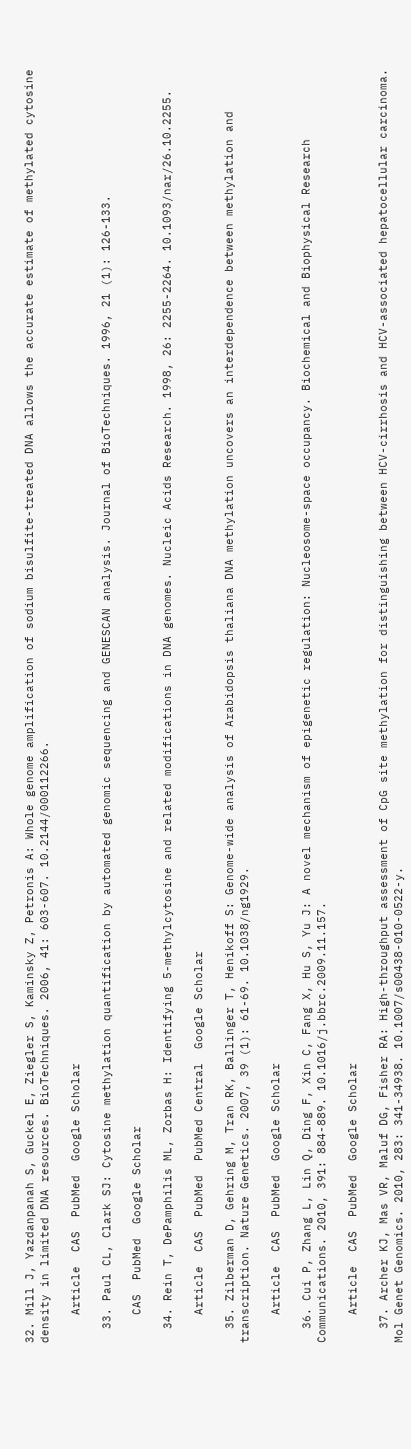32. Mill J, Yazdanpanah S, Guckel E, Ziegler S, Kaminsky Z, Petronis A: Whole genome amplification of sodium bisulfite-treated DNA allows the accurate estimate of methylated cytosine density in limited DNA resources. BioTechniques. 2006, 41: 603-607. 10.2144/000112266.

    Article  CAS  PubMed  Google Scholar

  33. Paul CL, Clark SJ: Cytosine methylation quantification by automated genomic sequencing and GENESCAN analysis. Journal of BioTechniques. 1996, 21 (1): 126-133.

    CAS  PubMed  Google Scholar

  34. Rein T, DePamphilis ML, Zorbas H: Identifying 5-methylcytosine and related modifications in DNA genomes. Nucleic Acids Research. 1998, 26: 2255-2264. 10.1093/nar/26.10.2255.

    Article  CAS  PubMed  PubMed Central  Google Scholar

  35. Zilberman D, Gehring M, Tran RK, Ballinger T, Henikoff S: Genome-wide analysis of Arabidopsis thaliana DNA methylation uncovers an interdependence between methylation and transcription. Nature Genetics. 2007, 39 (1): 61-69. 10.1038/ng1929.

    Article  CAS  PubMed  Google Scholar

  36. Cui P, Zhang L, Lin Q, Ding F, Xin C, Fang X, Hu S, Yu J: A novel mechanism of epigenetic regulation: Nucleosome-space occupancy. Biochemical and Biophysical Research Communications. 2010, 391: 884-889. 10.1016/j.bbrc.2009.11.157.

    Article  CAS  PubMed  Google Scholar

  37. Archer KJ, Mas VR, Maluf DG, Fisher RA: High-throughput assessment of CpG site methylation for distinguishing between HCV-cirrhosis and HCV-associated hepatocellular carcinoma. Mol Genet Genomics. 2010, 283: 341-34938. 10.1007/s00438-010-0522-y.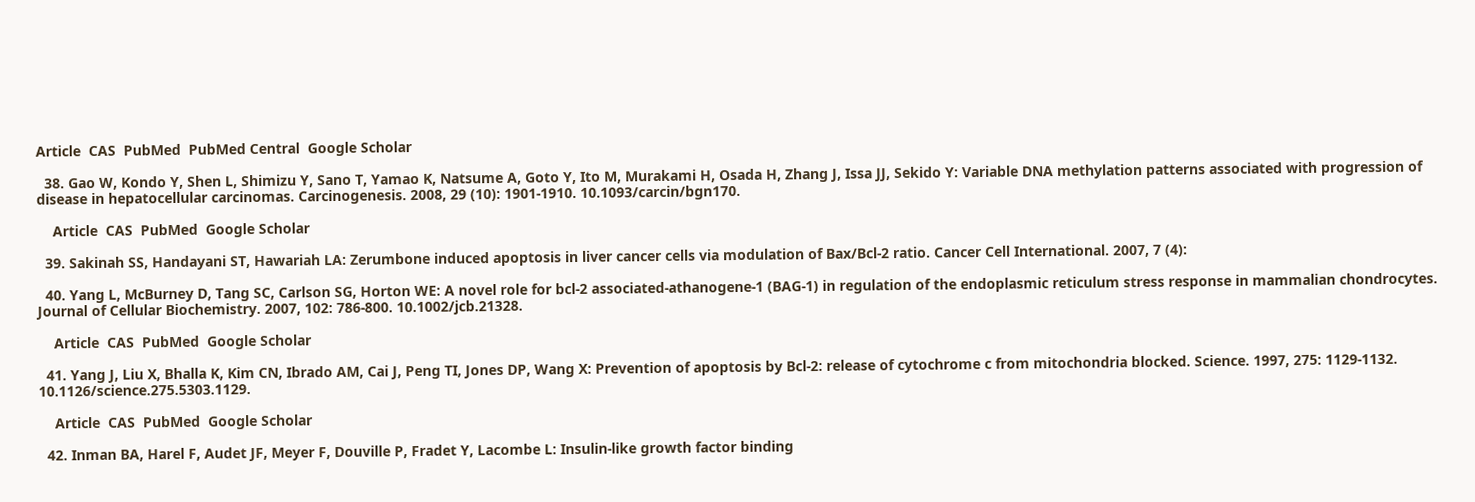Article  CAS  PubMed  PubMed Central  Google Scholar

  38. Gao W, Kondo Y, Shen L, Shimizu Y, Sano T, Yamao K, Natsume A, Goto Y, Ito M, Murakami H, Osada H, Zhang J, Issa JJ, Sekido Y: Variable DNA methylation patterns associated with progression of disease in hepatocellular carcinomas. Carcinogenesis. 2008, 29 (10): 1901-1910. 10.1093/carcin/bgn170.

    Article  CAS  PubMed  Google Scholar

  39. Sakinah SS, Handayani ST, Hawariah LA: Zerumbone induced apoptosis in liver cancer cells via modulation of Bax/Bcl-2 ratio. Cancer Cell International. 2007, 7 (4):

  40. Yang L, McBurney D, Tang SC, Carlson SG, Horton WE: A novel role for bcl-2 associated-athanogene-1 (BAG-1) in regulation of the endoplasmic reticulum stress response in mammalian chondrocytes. Journal of Cellular Biochemistry. 2007, 102: 786-800. 10.1002/jcb.21328.

    Article  CAS  PubMed  Google Scholar

  41. Yang J, Liu X, Bhalla K, Kim CN, Ibrado AM, Cai J, Peng TI, Jones DP, Wang X: Prevention of apoptosis by Bcl-2: release of cytochrome c from mitochondria blocked. Science. 1997, 275: 1129-1132. 10.1126/science.275.5303.1129.

    Article  CAS  PubMed  Google Scholar

  42. Inman BA, Harel F, Audet JF, Meyer F, Douville P, Fradet Y, Lacombe L: Insulin-like growth factor binding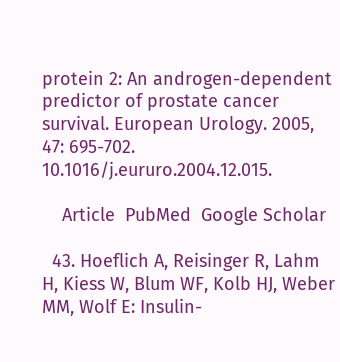protein 2: An androgen-dependent predictor of prostate cancer survival. European Urology. 2005, 47: 695-702. 10.1016/j.eururo.2004.12.015.

    Article  PubMed  Google Scholar

  43. Hoeflich A, Reisinger R, Lahm H, Kiess W, Blum WF, Kolb HJ, Weber MM, Wolf E: Insulin-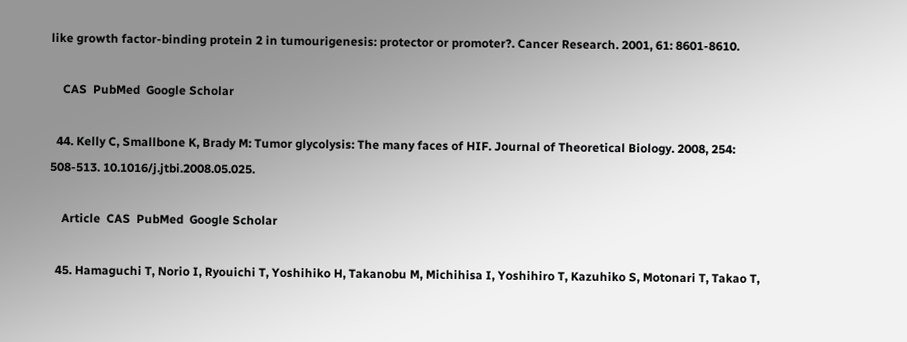like growth factor-binding protein 2 in tumourigenesis: protector or promoter?. Cancer Research. 2001, 61: 8601-8610.

    CAS  PubMed  Google Scholar

  44. Kelly C, Smallbone K, Brady M: Tumor glycolysis: The many faces of HIF. Journal of Theoretical Biology. 2008, 254: 508-513. 10.1016/j.jtbi.2008.05.025.

    Article  CAS  PubMed  Google Scholar

  45. Hamaguchi T, Norio I, Ryouichi T, Yoshihiko H, Takanobu M, Michihisa I, Yoshihiro T, Kazuhiko S, Motonari T, Takao T,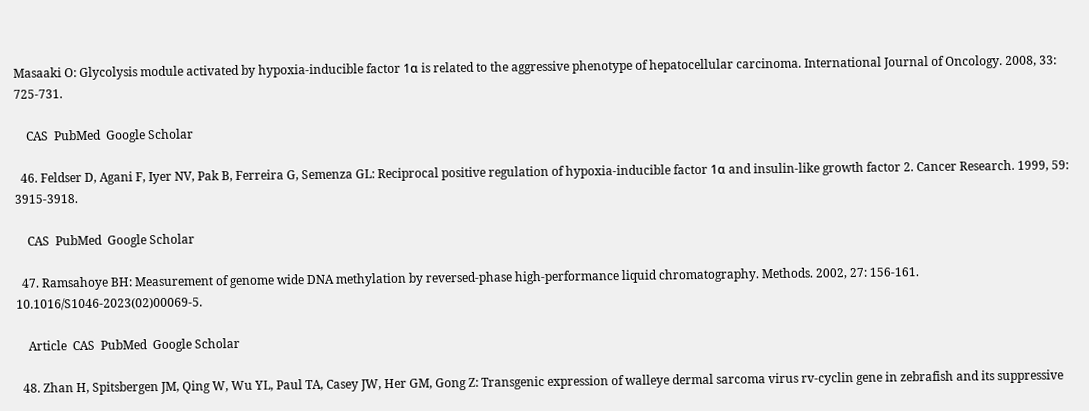Masaaki O: Glycolysis module activated by hypoxia-inducible factor 1α is related to the aggressive phenotype of hepatocellular carcinoma. International Journal of Oncology. 2008, 33: 725-731.

    CAS  PubMed  Google Scholar

  46. Feldser D, Agani F, Iyer NV, Pak B, Ferreira G, Semenza GL: Reciprocal positive regulation of hypoxia-inducible factor 1α and insulin-like growth factor 2. Cancer Research. 1999, 59: 3915-3918.

    CAS  PubMed  Google Scholar

  47. Ramsahoye BH: Measurement of genome wide DNA methylation by reversed-phase high-performance liquid chromatography. Methods. 2002, 27: 156-161. 10.1016/S1046-2023(02)00069-5.

    Article  CAS  PubMed  Google Scholar

  48. Zhan H, Spitsbergen JM, Qing W, Wu YL, Paul TA, Casey JW, Her GM, Gong Z: Transgenic expression of walleye dermal sarcoma virus rv-cyclin gene in zebrafish and its suppressive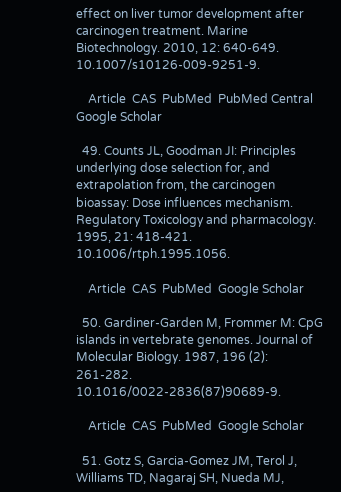effect on liver tumor development after carcinogen treatment. Marine Biotechnology. 2010, 12: 640-649. 10.1007/s10126-009-9251-9.

    Article  CAS  PubMed  PubMed Central  Google Scholar

  49. Counts JL, Goodman JI: Principles underlying dose selection for, and extrapolation from, the carcinogen bioassay: Dose influences mechanism. Regulatory Toxicology and pharmacology. 1995, 21: 418-421. 10.1006/rtph.1995.1056.

    Article  CAS  PubMed  Google Scholar

  50. Gardiner-Garden M, Frommer M: CpG islands in vertebrate genomes. Journal of Molecular Biology. 1987, 196 (2): 261-282. 10.1016/0022-2836(87)90689-9.

    Article  CAS  PubMed  Google Scholar

  51. Gotz S, Garcia-Gomez JM, Terol J, Williams TD, Nagaraj SH, Nueda MJ,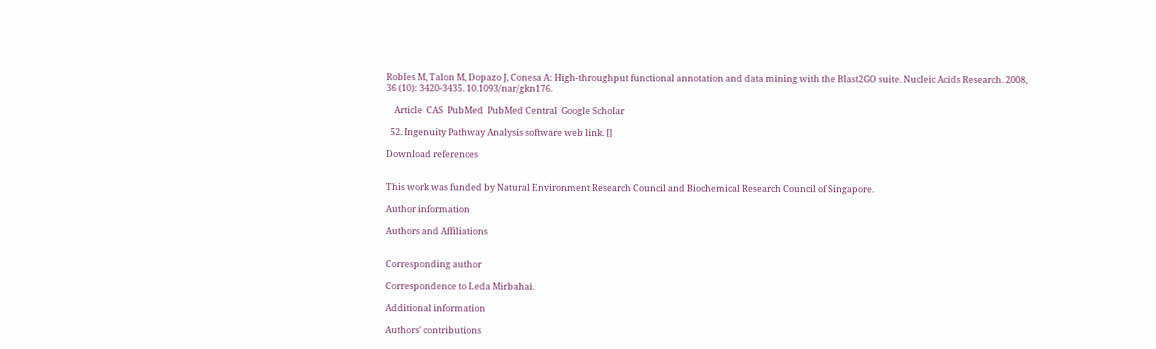Robles M, Talon M, Dopazo J, Conesa A: High-throughput functional annotation and data mining with the Blast2GO suite. Nucleic Acids Research. 2008, 36 (10): 3420-3435. 10.1093/nar/gkn176.

    Article  CAS  PubMed  PubMed Central  Google Scholar

  52. Ingenuity Pathway Analysis software web link. []

Download references


This work was funded by Natural Environment Research Council and Biochemical Research Council of Singapore.

Author information

Authors and Affiliations


Corresponding author

Correspondence to Leda Mirbahai.

Additional information

Authors' contributions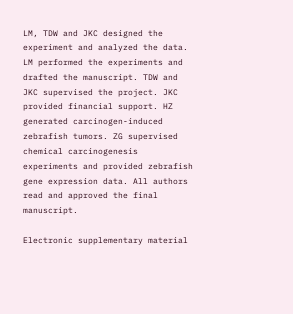LM, TDW and JKC designed the experiment and analyzed the data. LM performed the experiments and drafted the manuscript. TDW and JKC supervised the project. JKC provided financial support. HZ generated carcinogen-induced zebrafish tumors. ZG supervised chemical carcinogenesis experiments and provided zebrafish gene expression data. All authors read and approved the final manuscript.

Electronic supplementary material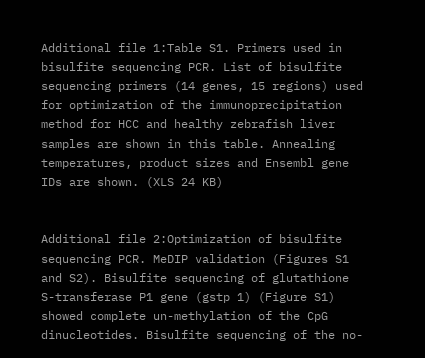Additional file 1:Table S1. Primers used in bisulfite sequencing PCR. List of bisulfite sequencing primers (14 genes, 15 regions) used for optimization of the immunoprecipitation method for HCC and healthy zebrafish liver samples are shown in this table. Annealing temperatures, product sizes and Ensembl gene IDs are shown. (XLS 24 KB)


Additional file 2:Optimization of bisulfite sequencing PCR. MeDIP validation (Figures S1 and S2). Bisulfite sequencing of glutathione S-transferase P1 gene (gstp 1) (Figure S1) showed complete un-methylation of the CpG dinucleotides. Bisulfite sequencing of the no-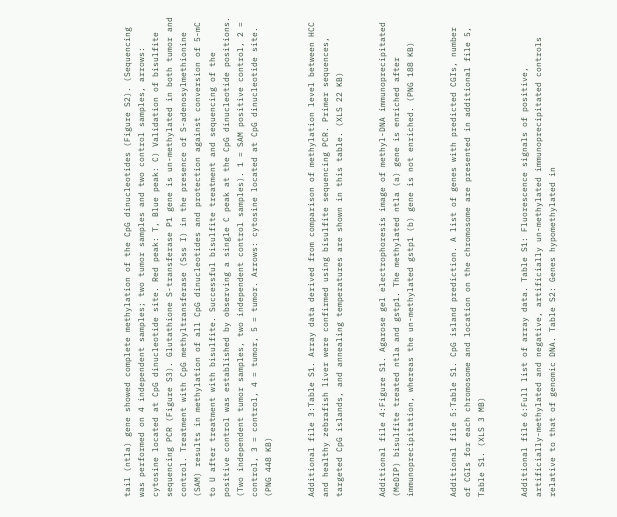tail (ntla) gene showed complete methylation of the CpG dinucleotides (Figure S2). (Sequencing was performed on 4 independent samples; two tumor samples and two control samples, arrows: cytosine located at CpG dinucleotide site. Red peak: T, Blue peak: C) Validation of bisulfite sequencing PCR (Figure S3). Glutathione S-transferase P1 gene is un-methylated in both tumor and control. Treatment with CpG methyltransferase (Sss I) in the presence of S-adenosylmethionine (SAM) results in methylation of all CpG dinucleotides and protection against conversion of 5-mC to U after treatment with bisulfite. Successful bisulfite treatment and sequencing of the positive control was established by observing a single C peak at the CpG dinucleotide positions. (Two independent tumor samples, two independent control samples). 1 = SAM positive control, 2 = control, 3 = control, 4 = tumor, 5 = tumor. Arrows: cytosine located at CpG dinucleotide site. (PNG 448 KB)


Additional file 3:Table S1. Array data derived from comparison of methylation level between HCC and healthy zebrafish liver were confirmed using bisulfite sequencing PCR. Primer sequences, targeted CpG islands, and annealing temperatures are shown in this table. (XLS 22 KB)


Additional file 4:Figure S1. Agarose gel electrophoresis image of methyl-DNA immunoprecipitated (MeDIP) bisulfite treated ntla and gstp1. The methylated ntla (a) gene is enriched after immunoprecipitation, whereas the un-methylated gstp1 (b) gene is not enriched. (PNG 188 KB)


Additional file 5:Table S1. CpG island prediction. A list of genes with predicted CGIs, number of CGIs for each chromosome and location on the chromosome are presented in additional file 5, Table S1. (XLS 3 MB)


Additional file 6:Full list of array data. Table S1: Fluorescence signals of positive, artificially-methylated and negative, artificially un-methylated immunoprecipitated controls relative to that of genomic DNA. Table S2: Genes hypomethylated in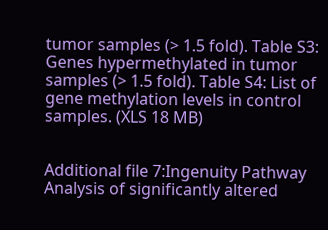tumor samples (> 1.5 fold). Table S3: Genes hypermethylated in tumor samples (> 1.5 fold). Table S4: List of gene methylation levels in control samples. (XLS 18 MB)


Additional file 7:Ingenuity Pathway Analysis of significantly altered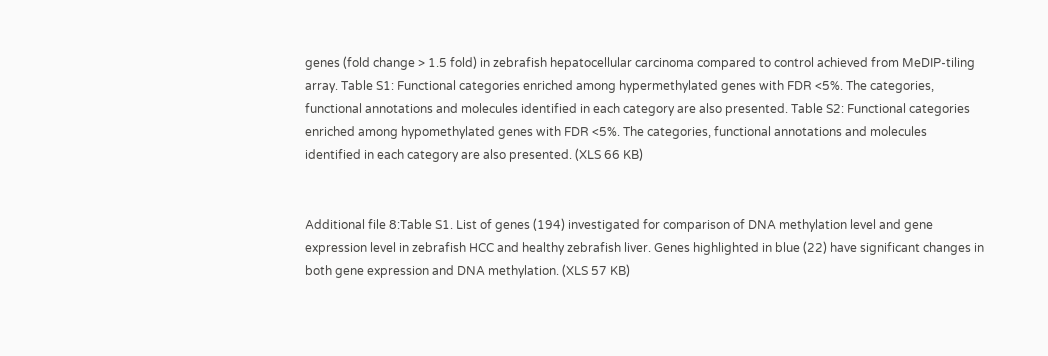genes (fold change > 1.5 fold) in zebrafish hepatocellular carcinoma compared to control achieved from MeDIP-tiling array. Table S1: Functional categories enriched among hypermethylated genes with FDR <5%. The categories, functional annotations and molecules identified in each category are also presented. Table S2: Functional categories enriched among hypomethylated genes with FDR <5%. The categories, functional annotations and molecules identified in each category are also presented. (XLS 66 KB)


Additional file 8:Table S1. List of genes (194) investigated for comparison of DNA methylation level and gene expression level in zebrafish HCC and healthy zebrafish liver. Genes highlighted in blue (22) have significant changes in both gene expression and DNA methylation. (XLS 57 KB)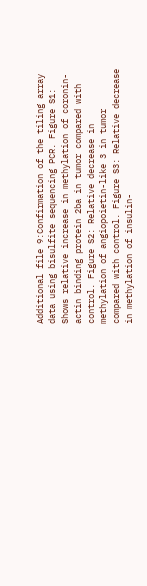Additional file 9:Confirmation of the tiling array data using bisulfite sequencing PCR. Figure S1: Shows relative increase in methylation of coronin-actin binding protein 2ba in tumor compared with control. Figure S2: Relative decrease in methylation of angiopoietin-like 3 in tumor compared with control. Figure S3: Relative decrease in methylation of insulin-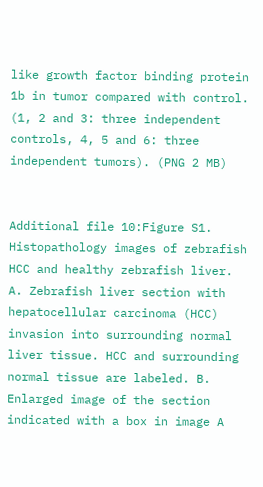like growth factor binding protein 1b in tumor compared with control. (1, 2 and 3: three independent controls, 4, 5 and 6: three independent tumors). (PNG 2 MB)


Additional file 10:Figure S1. Histopathology images of zebrafish HCC and healthy zebrafish liver. A. Zebrafish liver section with hepatocellular carcinoma (HCC) invasion into surrounding normal liver tissue. HCC and surrounding normal tissue are labeled. B. Enlarged image of the section indicated with a box in image A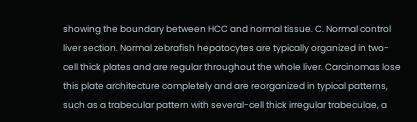showing the boundary between HCC and normal tissue. C. Normal control liver section. Normal zebrafish hepatocytes are typically organized in two-cell thick plates and are regular throughout the whole liver. Carcinomas lose this plate architecture completely and are reorganized in typical patterns, such as a trabecular pattern with several-cell thick irregular trabeculae, a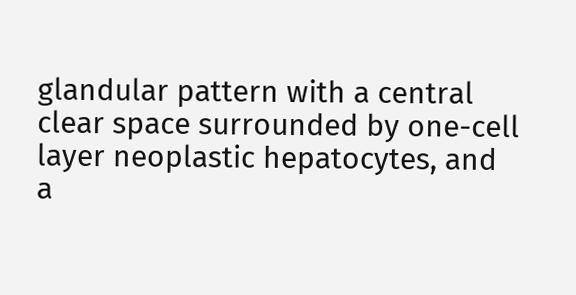glandular pattern with a central clear space surrounded by one-cell layer neoplastic hepatocytes, and a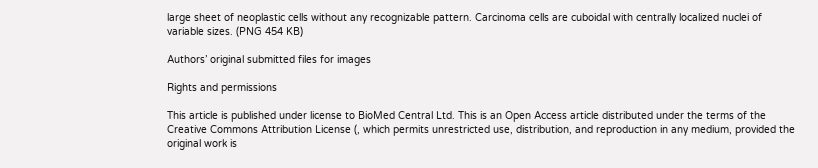large sheet of neoplastic cells without any recognizable pattern. Carcinoma cells are cuboidal with centrally localized nuclei of variable sizes. (PNG 454 KB)

Authors’ original submitted files for images

Rights and permissions

This article is published under license to BioMed Central Ltd. This is an Open Access article distributed under the terms of the Creative Commons Attribution License (, which permits unrestricted use, distribution, and reproduction in any medium, provided the original work is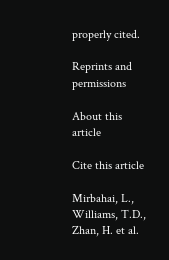properly cited.

Reprints and permissions

About this article

Cite this article

Mirbahai, L., Williams, T.D., Zhan, H. et al.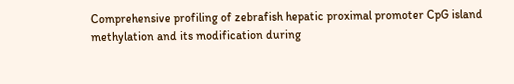Comprehensive profiling of zebrafish hepatic proximal promoter CpG island methylation and its modification during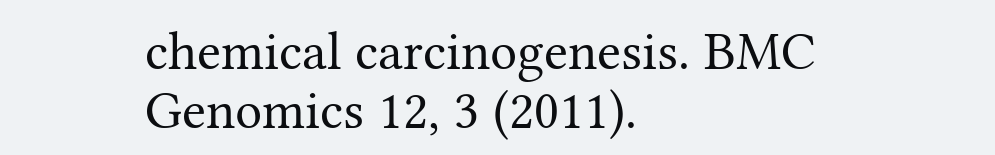chemical carcinogenesis. BMC Genomics 12, 3 (2011).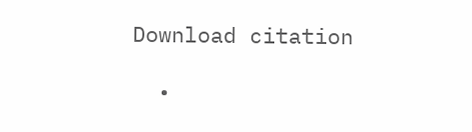Download citation

  •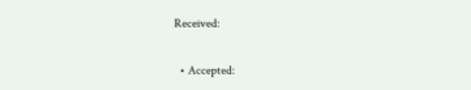Received:

  • Accepted: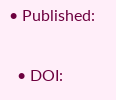• Published:

  • DOI: